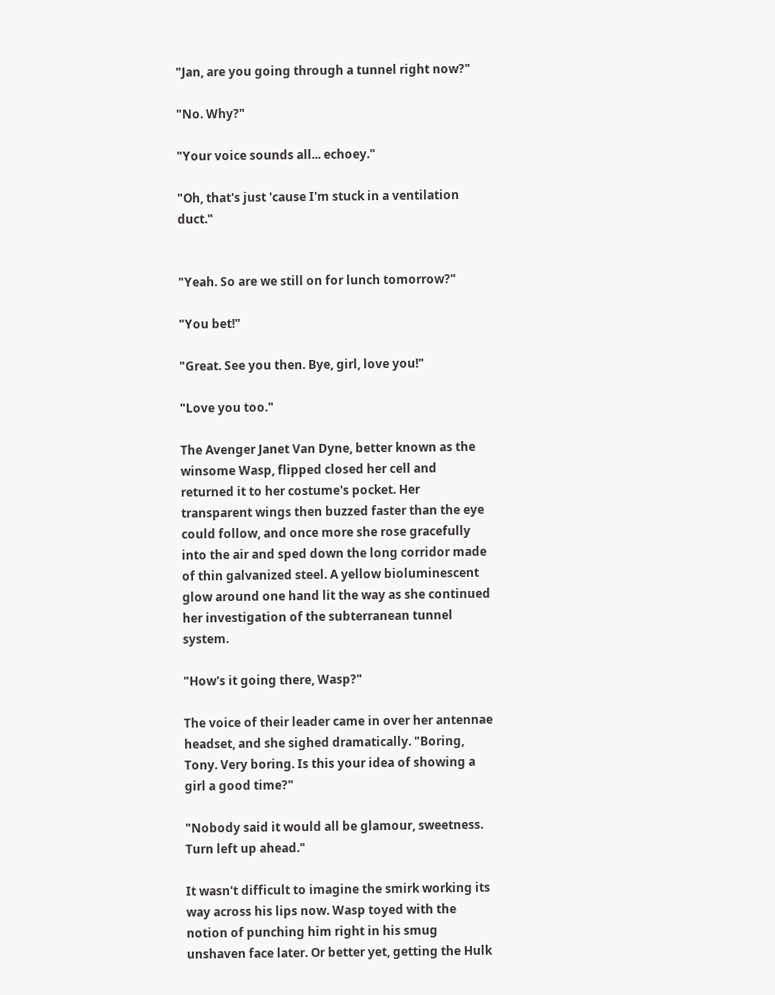"Jan, are you going through a tunnel right now?"

"No. Why?"

"Your voice sounds all... echoey."

"Oh, that's just 'cause I'm stuck in a ventilation duct."


"Yeah. So are we still on for lunch tomorrow?"

"You bet!"

"Great. See you then. Bye, girl, love you!"

"Love you too."

The Avenger Janet Van Dyne, better known as the winsome Wasp, flipped closed her cell and returned it to her costume's pocket. Her transparent wings then buzzed faster than the eye could follow, and once more she rose gracefully into the air and sped down the long corridor made of thin galvanized steel. A yellow bioluminescent glow around one hand lit the way as she continued her investigation of the subterranean tunnel system.

"How's it going there, Wasp?"

The voice of their leader came in over her antennae headset, and she sighed dramatically. "Boring, Tony. Very boring. Is this your idea of showing a girl a good time?"

"Nobody said it would all be glamour, sweetness. Turn left up ahead."

It wasn't difficult to imagine the smirk working its way across his lips now. Wasp toyed with the notion of punching him right in his smug unshaven face later. Or better yet, getting the Hulk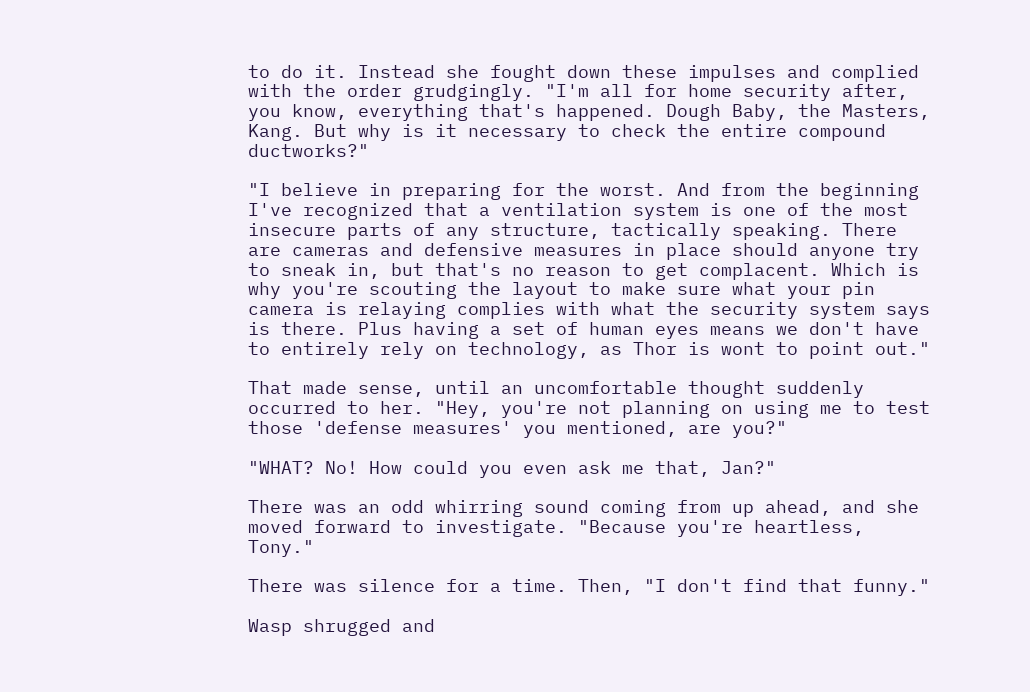to do it. Instead she fought down these impulses and complied with the order grudgingly. "I'm all for home security after, you know, everything that's happened. Dough Baby, the Masters, Kang. But why is it necessary to check the entire compound ductworks?"

"I believe in preparing for the worst. And from the beginning I've recognized that a ventilation system is one of the most insecure parts of any structure, tactically speaking. There are cameras and defensive measures in place should anyone try to sneak in, but that's no reason to get complacent. Which is why you're scouting the layout to make sure what your pin camera is relaying complies with what the security system says is there. Plus having a set of human eyes means we don't have to entirely rely on technology, as Thor is wont to point out."

That made sense, until an uncomfortable thought suddenly occurred to her. "Hey, you're not planning on using me to test those 'defense measures' you mentioned, are you?"

"WHAT? No! How could you even ask me that, Jan?"

There was an odd whirring sound coming from up ahead, and she moved forward to investigate. "Because you're heartless, Tony."

There was silence for a time. Then, "I don't find that funny."

Wasp shrugged and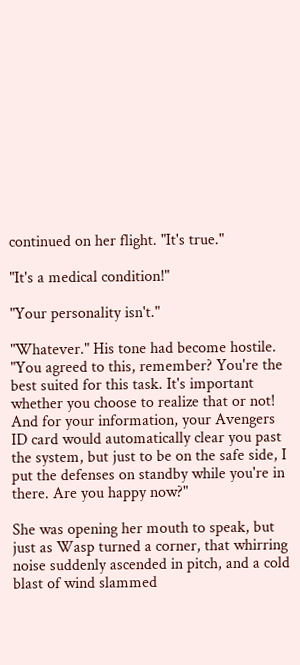continued on her flight. "It's true."

"It's a medical condition!"

"Your personality isn't."

"Whatever." His tone had become hostile. "You agreed to this, remember? You're the best suited for this task. It's important whether you choose to realize that or not! And for your information, your Avengers ID card would automatically clear you past the system, but just to be on the safe side, I put the defenses on standby while you're in there. Are you happy now?"

She was opening her mouth to speak, but just as Wasp turned a corner, that whirring noise suddenly ascended in pitch, and a cold blast of wind slammed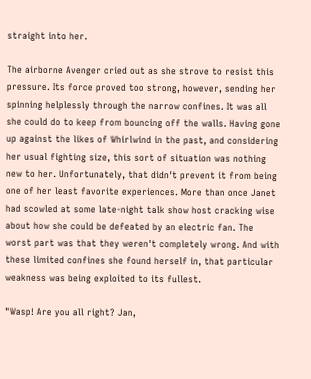straight into her.

The airborne Avenger cried out as she strove to resist this pressure. Its force proved too strong, however, sending her spinning helplessly through the narrow confines. It was all she could do to keep from bouncing off the walls. Having gone up against the likes of Whirlwind in the past, and considering her usual fighting size, this sort of situation was nothing new to her. Unfortunately, that didn't prevent it from being one of her least favorite experiences. More than once Janet had scowled at some late-night talk show host cracking wise about how she could be defeated by an electric fan. The worst part was that they weren't completely wrong. And with these limited confines she found herself in, that particular weakness was being exploited to its fullest.

"Wasp! Are you all right? Jan,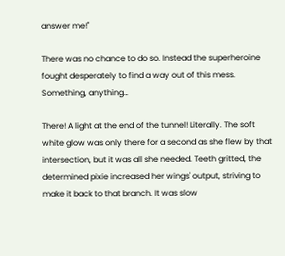answer me!"

There was no chance to do so. Instead the superheroine fought desperately to find a way out of this mess. Something, anything…

There! A light at the end of the tunnel! Literally. The soft white glow was only there for a second as she flew by that intersection, but it was all she needed. Teeth gritted, the determined pixie increased her wings' output, striving to make it back to that branch. It was slow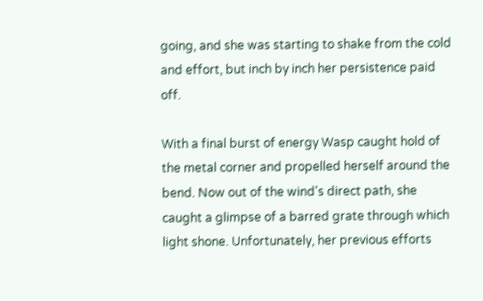going, and she was starting to shake from the cold and effort, but inch by inch her persistence paid off.

With a final burst of energy Wasp caught hold of the metal corner and propelled herself around the bend. Now out of the wind's direct path, she caught a glimpse of a barred grate through which light shone. Unfortunately, her previous efforts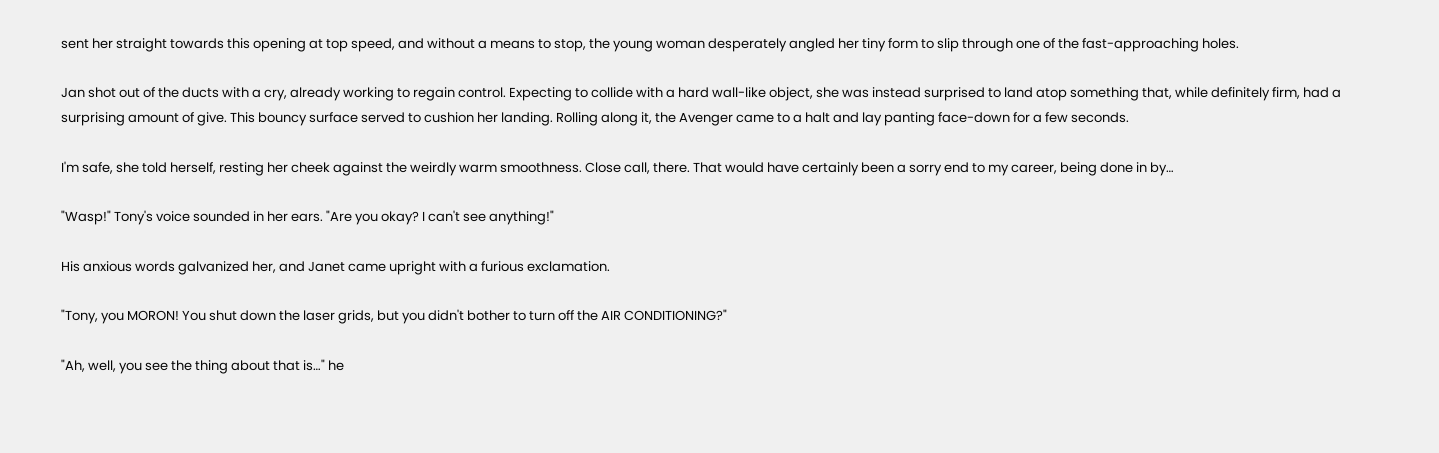sent her straight towards this opening at top speed, and without a means to stop, the young woman desperately angled her tiny form to slip through one of the fast-approaching holes.

Jan shot out of the ducts with a cry, already working to regain control. Expecting to collide with a hard wall-like object, she was instead surprised to land atop something that, while definitely firm, had a surprising amount of give. This bouncy surface served to cushion her landing. Rolling along it, the Avenger came to a halt and lay panting face-down for a few seconds.

I'm safe, she told herself, resting her cheek against the weirdly warm smoothness. Close call, there. That would have certainly been a sorry end to my career, being done in by…

"Wasp!" Tony's voice sounded in her ears. "Are you okay? I can't see anything!"

His anxious words galvanized her, and Janet came upright with a furious exclamation.

"Tony, you MORON! You shut down the laser grids, but you didn't bother to turn off the AIR CONDITIONING?"

"Ah, well, you see the thing about that is…" he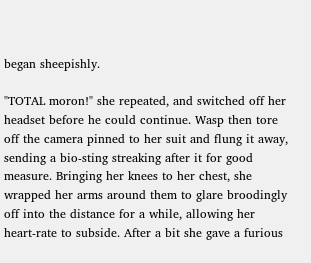began sheepishly.

"TOTAL moron!" she repeated, and switched off her headset before he could continue. Wasp then tore off the camera pinned to her suit and flung it away, sending a bio-sting streaking after it for good measure. Bringing her knees to her chest, she wrapped her arms around them to glare broodingly off into the distance for a while, allowing her heart-rate to subside. After a bit she gave a furious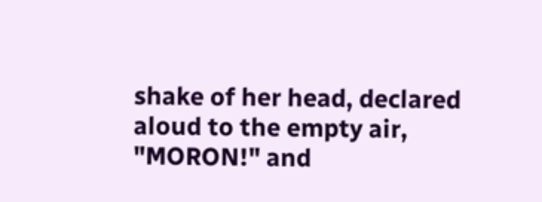shake of her head, declared aloud to the empty air, "MORON!" and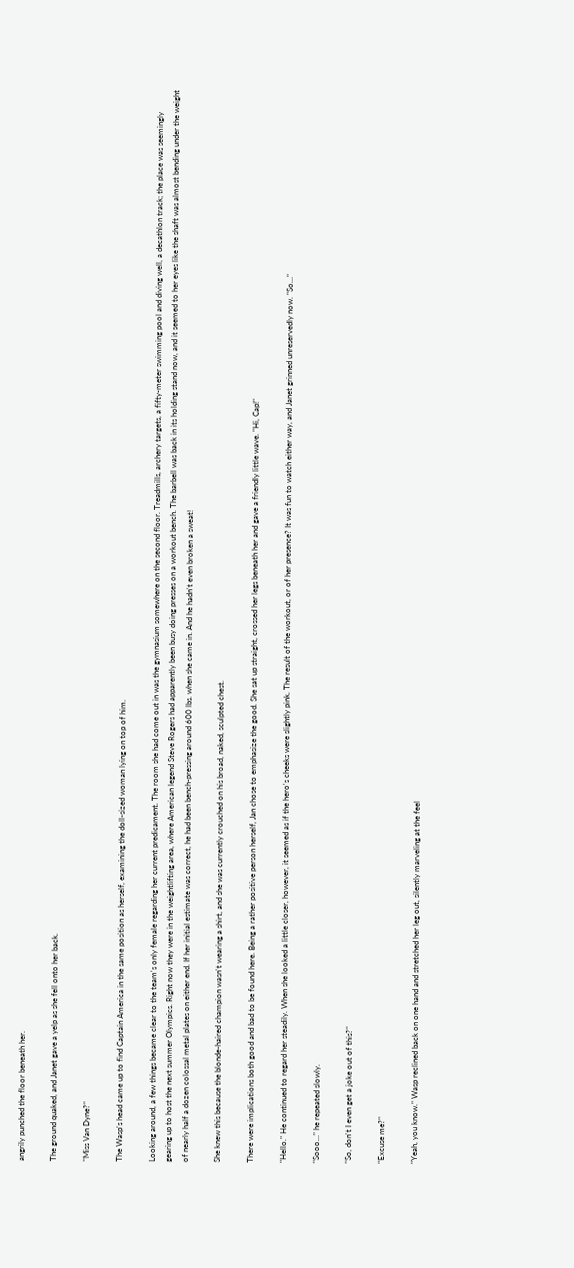angrily punched the floor beneath her.

The ground quaked, and Janet gave a yelp as she fell onto her back.

"Miss Van Dyne?"

The Wasp's head came up to find Captain America in the same position as herself, examining the doll-sized woman lying on top of him.

Looking around, a few things became clear to the team's only female regarding her current predicament. The room she had come out in was the gymnasium somewhere on the second floor. Treadmills, archery targets, a fifty-meter swimming pool and diving well, a decathlon track; the place was seemingly gearing up to host the next summer Olympics. Right now they were in the weightlifting area, where American legend Steve Rogers had apparently been busy doing presses on a workout bench. The barbell was back in its holding stand now, and it seemed to her eyes like the shaft was almost bending under the weight of nearly half a dozen colossal metal plates on either end. If her initial estimate was correct, he had been bench-pressing around 600 lbs. when she came in. And he hadn't even broken a sweat!

She knew this because the blonde-haired champion wasn't wearing a shirt, and she was currently crouched on his broad, naked, sculpted chest.

There were implications both good and bad to be found here. Being a rather positive person herself, Jan chose to emphasize the good. She sat up straight, crossed her legs beneath her and gave a friendly little wave. "Hi, Cap!"

"Hello." He continued to regard her steadily. When she looked a little closer, however, it seemed as if the hero's cheeks were slightly pink. The result of the workout, or of her presence? It was fun to watch either way, and Janet grinned unreservedly now. "So…"

"Sooo…" he repeated slowly.

"So, don't I even get a joke out of this?"

"Excuse me?"

"Yeah, you know." Wasp reclined back on one hand and stretched her leg out, silently marveling at the feel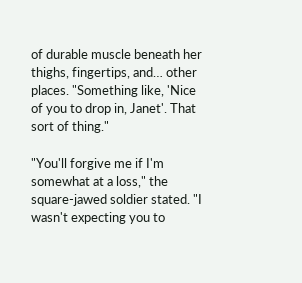of durable muscle beneath her thighs, fingertips, and… other places. "Something like, 'Nice of you to drop in, Janet'. That sort of thing."

"You'll forgive me if I'm somewhat at a loss," the square-jawed soldier stated. "I wasn't expecting you to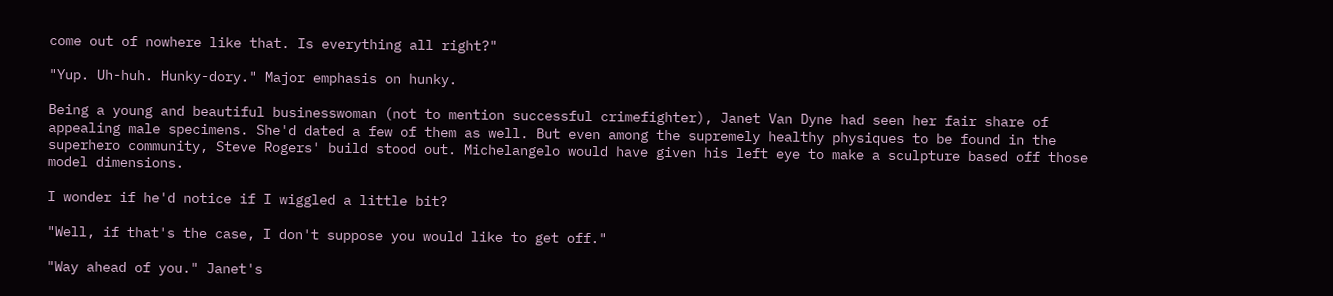come out of nowhere like that. Is everything all right?"

"Yup. Uh-huh. Hunky-dory." Major emphasis on hunky.

Being a young and beautiful businesswoman (not to mention successful crimefighter), Janet Van Dyne had seen her fair share of appealing male specimens. She'd dated a few of them as well. But even among the supremely healthy physiques to be found in the superhero community, Steve Rogers' build stood out. Michelangelo would have given his left eye to make a sculpture based off those model dimensions.

I wonder if he'd notice if I wiggled a little bit?

"Well, if that's the case, I don't suppose you would like to get off."

"Way ahead of you." Janet's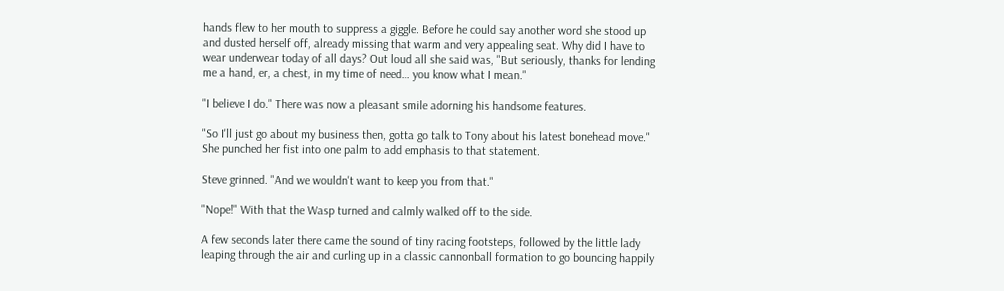hands flew to her mouth to suppress a giggle. Before he could say another word she stood up and dusted herself off, already missing that warm and very appealing seat. Why did I have to wear underwear today of all days? Out loud all she said was, "But seriously, thanks for lending me a hand, er, a chest, in my time of need… you know what I mean."

"I believe I do." There was now a pleasant smile adorning his handsome features.

"So I'll just go about my business then, gotta go talk to Tony about his latest bonehead move." She punched her fist into one palm to add emphasis to that statement.

Steve grinned. "And we wouldn't want to keep you from that."

"Nope!" With that the Wasp turned and calmly walked off to the side.

A few seconds later there came the sound of tiny racing footsteps, followed by the little lady leaping through the air and curling up in a classic cannonball formation to go bouncing happily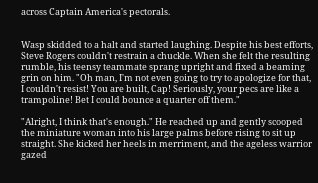across Captain America's pectorals.


Wasp skidded to a halt and started laughing. Despite his best efforts, Steve Rogers couldn't restrain a chuckle. When she felt the resulting rumble, his teensy teammate sprang upright and fixed a beaming grin on him. "Oh man, I'm not even going to try to apologize for that, I couldn't resist! You are built, Cap! Seriously, your pecs are like a trampoline! Bet I could bounce a quarter off them."

"Alright, I think that's enough." He reached up and gently scooped the miniature woman into his large palms before rising to sit up straight. She kicked her heels in merriment, and the ageless warrior gazed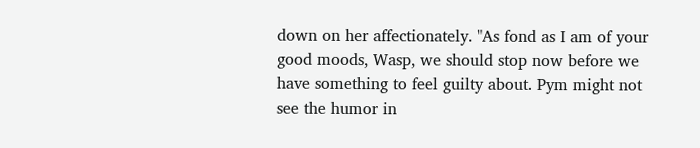down on her affectionately. "As fond as I am of your good moods, Wasp, we should stop now before we have something to feel guilty about. Pym might not see the humor in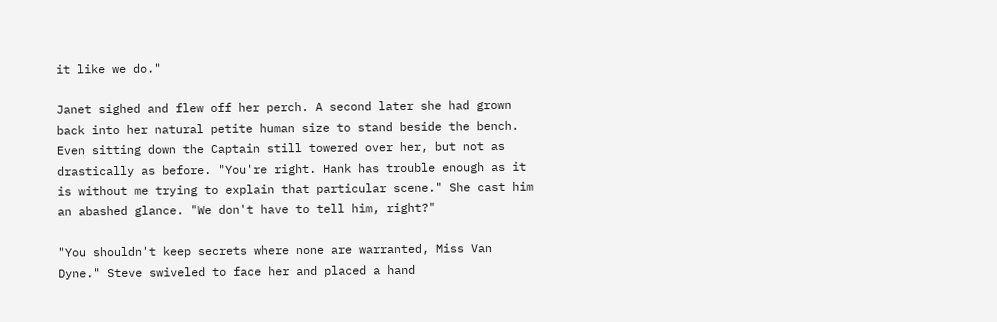it like we do."

Janet sighed and flew off her perch. A second later she had grown back into her natural petite human size to stand beside the bench. Even sitting down the Captain still towered over her, but not as drastically as before. "You're right. Hank has trouble enough as it is without me trying to explain that particular scene." She cast him an abashed glance. "We don't have to tell him, right?"

"You shouldn't keep secrets where none are warranted, Miss Van Dyne." Steve swiveled to face her and placed a hand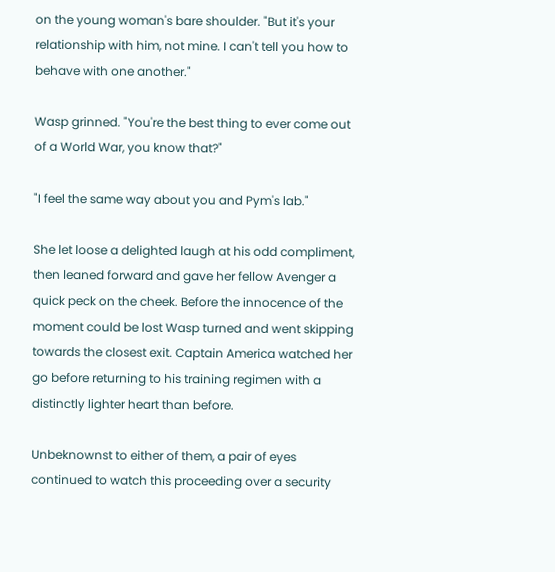on the young woman's bare shoulder. "But it's your relationship with him, not mine. I can't tell you how to behave with one another."

Wasp grinned. "You're the best thing to ever come out of a World War, you know that?"

"I feel the same way about you and Pym's lab."

She let loose a delighted laugh at his odd compliment, then leaned forward and gave her fellow Avenger a quick peck on the cheek. Before the innocence of the moment could be lost Wasp turned and went skipping towards the closest exit. Captain America watched her go before returning to his training regimen with a distinctly lighter heart than before.

Unbeknownst to either of them, a pair of eyes continued to watch this proceeding over a security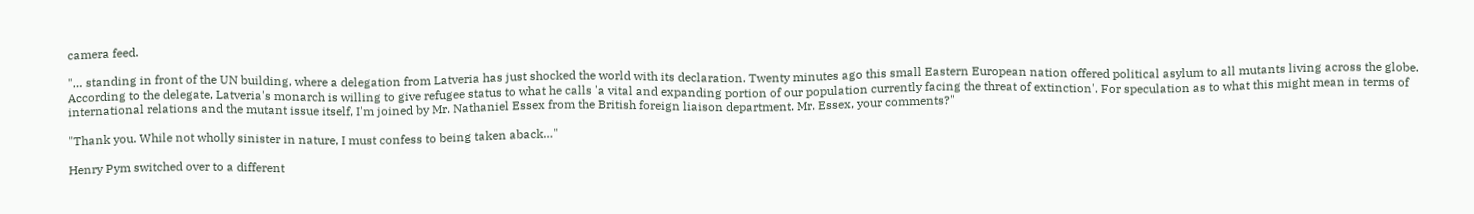camera feed.

"… standing in front of the UN building, where a delegation from Latveria has just shocked the world with its declaration. Twenty minutes ago this small Eastern European nation offered political asylum to all mutants living across the globe. According to the delegate, Latveria's monarch is willing to give refugee status to what he calls 'a vital and expanding portion of our population currently facing the threat of extinction'. For speculation as to what this might mean in terms of international relations and the mutant issue itself, I'm joined by Mr. Nathaniel Essex from the British foreign liaison department. Mr. Essex, your comments?"

"Thank you. While not wholly sinister in nature, I must confess to being taken aback…"

Henry Pym switched over to a different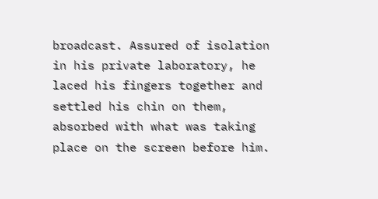broadcast. Assured of isolation in his private laboratory, he laced his fingers together and settled his chin on them, absorbed with what was taking place on the screen before him.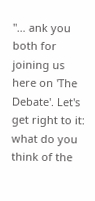"… ank you both for joining us here on 'The Debate'. Let's get right to it: what do you think of the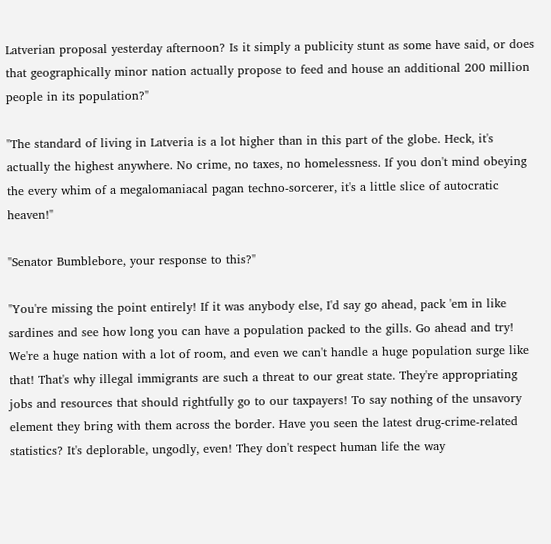Latverian proposal yesterday afternoon? Is it simply a publicity stunt as some have said, or does that geographically minor nation actually propose to feed and house an additional 200 million people in its population?"

"The standard of living in Latveria is a lot higher than in this part of the globe. Heck, it's actually the highest anywhere. No crime, no taxes, no homelessness. If you don't mind obeying the every whim of a megalomaniacal pagan techno-sorcerer, it's a little slice of autocratic heaven!"

"Senator Bumblebore, your response to this?"

"You're missing the point entirely! If it was anybody else, I'd say go ahead, pack 'em in like sardines and see how long you can have a population packed to the gills. Go ahead and try! We're a huge nation with a lot of room, and even we can't handle a huge population surge like that! That's why illegal immigrants are such a threat to our great state. They're appropriating jobs and resources that should rightfully go to our taxpayers! To say nothing of the unsavory element they bring with them across the border. Have you seen the latest drug-crime-related statistics? It's deplorable, ungodly, even! They don't respect human life the way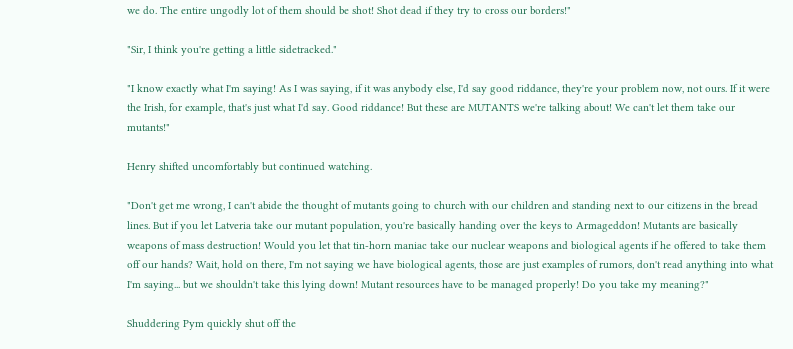we do. The entire ungodly lot of them should be shot! Shot dead if they try to cross our borders!"

"Sir, I think you're getting a little sidetracked."

"I know exactly what I'm saying! As I was saying, if it was anybody else, I'd say good riddance, they're your problem now, not ours. If it were the Irish, for example, that's just what I'd say. Good riddance! But these are MUTANTS we're talking about! We can't let them take our mutants!"

Henry shifted uncomfortably but continued watching.

"Don't get me wrong, I can't abide the thought of mutants going to church with our children and standing next to our citizens in the bread lines. But if you let Latveria take our mutant population, you're basically handing over the keys to Armageddon! Mutants are basically weapons of mass destruction! Would you let that tin-horn maniac take our nuclear weapons and biological agents if he offered to take them off our hands? Wait, hold on there, I'm not saying we have biological agents, those are just examples of rumors, don't read anything into what I'm saying... but we shouldn't take this lying down! Mutant resources have to be managed properly! Do you take my meaning?"

Shuddering Pym quickly shut off the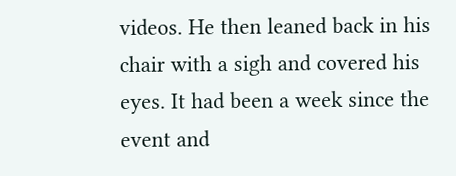videos. He then leaned back in his chair with a sigh and covered his eyes. It had been a week since the event and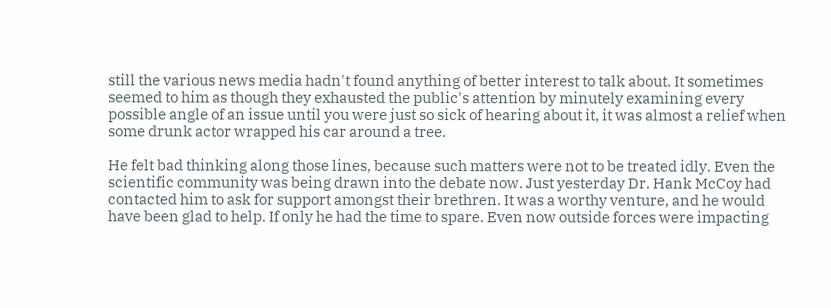still the various news media hadn't found anything of better interest to talk about. It sometimes seemed to him as though they exhausted the public's attention by minutely examining every possible angle of an issue until you were just so sick of hearing about it, it was almost a relief when some drunk actor wrapped his car around a tree.

He felt bad thinking along those lines, because such matters were not to be treated idly. Even the scientific community was being drawn into the debate now. Just yesterday Dr. Hank McCoy had contacted him to ask for support amongst their brethren. It was a worthy venture, and he would have been glad to help. If only he had the time to spare. Even now outside forces were impacting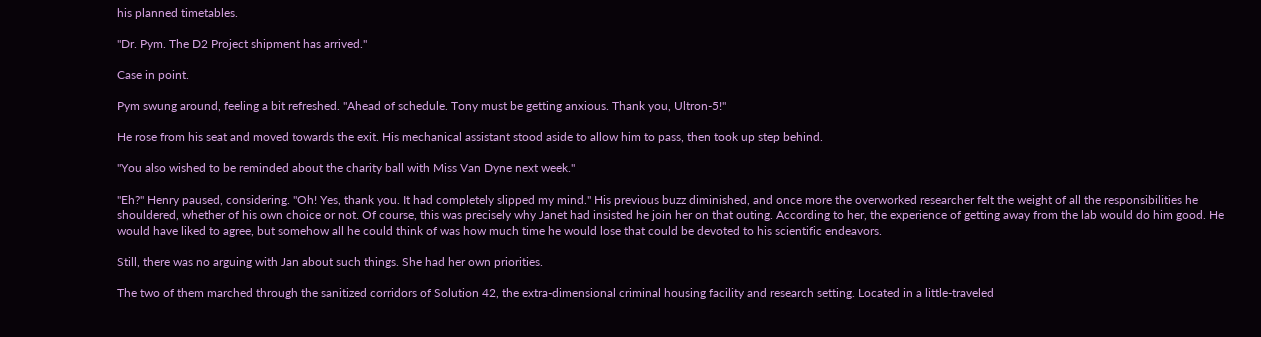his planned timetables.

"Dr. Pym. The D2 Project shipment has arrived."

Case in point.

Pym swung around, feeling a bit refreshed. "Ahead of schedule. Tony must be getting anxious. Thank you, Ultron-5!"

He rose from his seat and moved towards the exit. His mechanical assistant stood aside to allow him to pass, then took up step behind.

"You also wished to be reminded about the charity ball with Miss Van Dyne next week."

"Eh?" Henry paused, considering. "Oh! Yes, thank you. It had completely slipped my mind." His previous buzz diminished, and once more the overworked researcher felt the weight of all the responsibilities he shouldered, whether of his own choice or not. Of course, this was precisely why Janet had insisted he join her on that outing. According to her, the experience of getting away from the lab would do him good. He would have liked to agree, but somehow all he could think of was how much time he would lose that could be devoted to his scientific endeavors.

Still, there was no arguing with Jan about such things. She had her own priorities.

The two of them marched through the sanitized corridors of Solution 42, the extra-dimensional criminal housing facility and research setting. Located in a little-traveled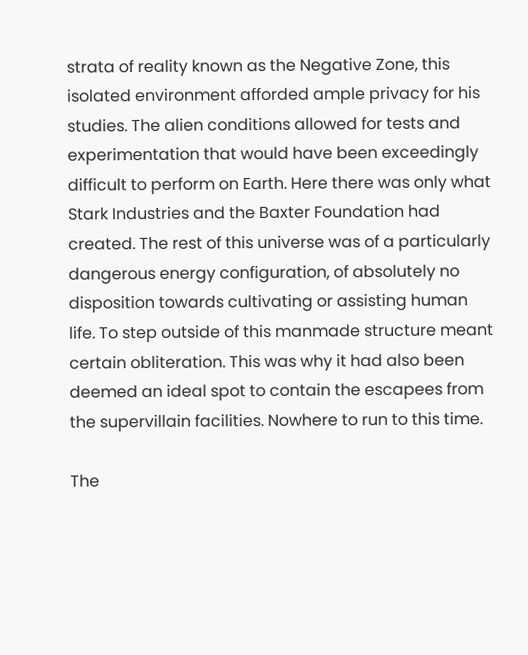strata of reality known as the Negative Zone, this isolated environment afforded ample privacy for his studies. The alien conditions allowed for tests and experimentation that would have been exceedingly difficult to perform on Earth. Here there was only what Stark Industries and the Baxter Foundation had created. The rest of this universe was of a particularly dangerous energy configuration, of absolutely no disposition towards cultivating or assisting human life. To step outside of this manmade structure meant certain obliteration. This was why it had also been deemed an ideal spot to contain the escapees from the supervillain facilities. Nowhere to run to this time.

The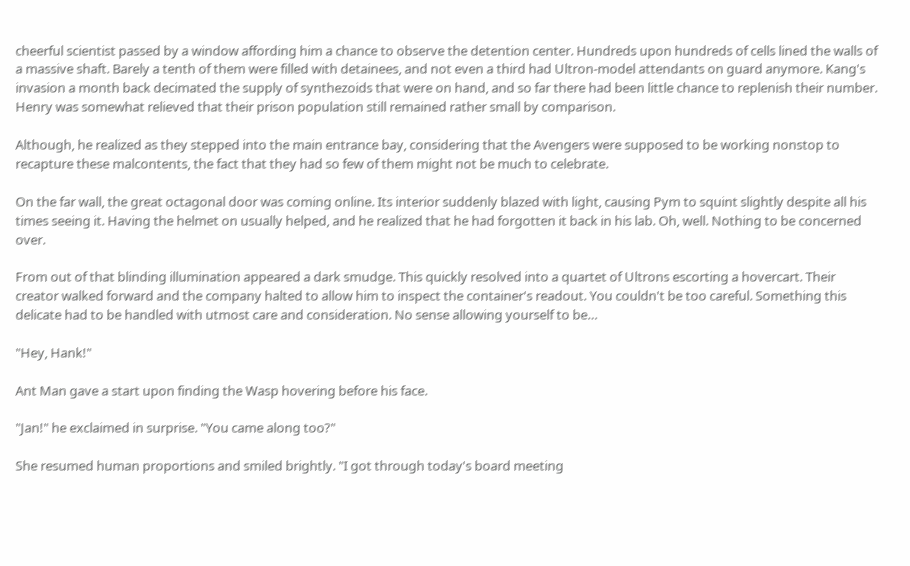cheerful scientist passed by a window affording him a chance to observe the detention center. Hundreds upon hundreds of cells lined the walls of a massive shaft. Barely a tenth of them were filled with detainees, and not even a third had Ultron-model attendants on guard anymore. Kang's invasion a month back decimated the supply of synthezoids that were on hand, and so far there had been little chance to replenish their number. Henry was somewhat relieved that their prison population still remained rather small by comparison.

Although, he realized as they stepped into the main entrance bay, considering that the Avengers were supposed to be working nonstop to recapture these malcontents, the fact that they had so few of them might not be much to celebrate.

On the far wall, the great octagonal door was coming online. Its interior suddenly blazed with light, causing Pym to squint slightly despite all his times seeing it. Having the helmet on usually helped, and he realized that he had forgotten it back in his lab. Oh, well. Nothing to be concerned over.

From out of that blinding illumination appeared a dark smudge. This quickly resolved into a quartet of Ultrons escorting a hovercart. Their creator walked forward and the company halted to allow him to inspect the container's readout. You couldn't be too careful. Something this delicate had to be handled with utmost care and consideration. No sense allowing yourself to be…

"Hey, Hank!"

Ant Man gave a start upon finding the Wasp hovering before his face.

"Jan!" he exclaimed in surprise. "You came along too?"

She resumed human proportions and smiled brightly. "I got through today's board meeting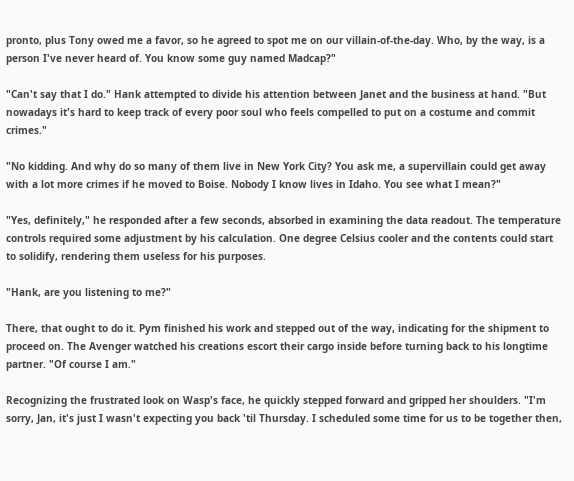pronto, plus Tony owed me a favor, so he agreed to spot me on our villain-of-the-day. Who, by the way, is a person I've never heard of. You know some guy named Madcap?"

"Can't say that I do." Hank attempted to divide his attention between Janet and the business at hand. "But nowadays it's hard to keep track of every poor soul who feels compelled to put on a costume and commit crimes."

"No kidding. And why do so many of them live in New York City? You ask me, a supervillain could get away with a lot more crimes if he moved to Boise. Nobody I know lives in Idaho. You see what I mean?"

"Yes, definitely," he responded after a few seconds, absorbed in examining the data readout. The temperature controls required some adjustment by his calculation. One degree Celsius cooler and the contents could start to solidify, rendering them useless for his purposes.

"Hank, are you listening to me?"

There, that ought to do it. Pym finished his work and stepped out of the way, indicating for the shipment to proceed on. The Avenger watched his creations escort their cargo inside before turning back to his longtime partner. "Of course I am."

Recognizing the frustrated look on Wasp's face, he quickly stepped forward and gripped her shoulders. "I'm sorry, Jan, it's just I wasn't expecting you back 'til Thursday. I scheduled some time for us to be together then,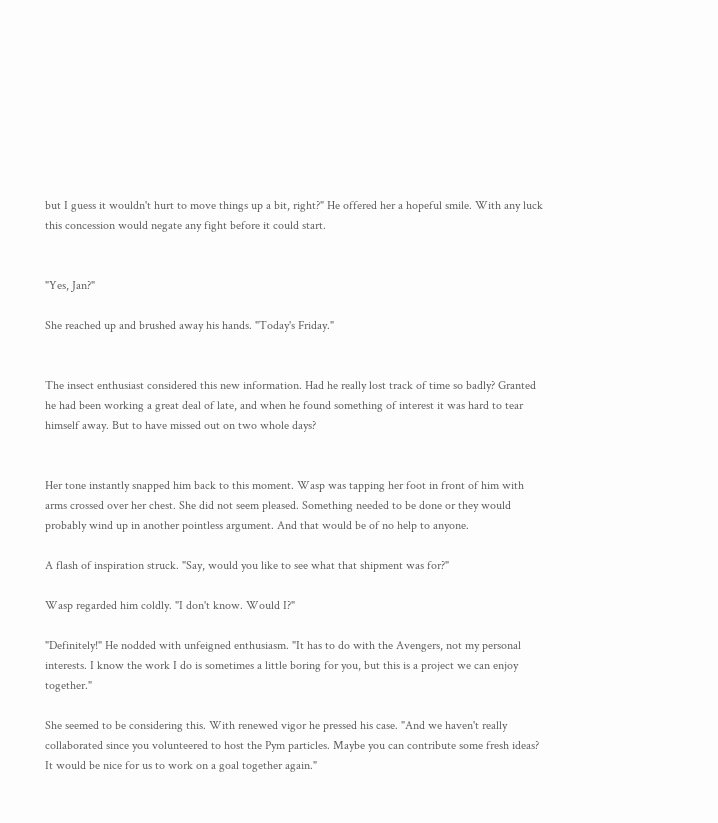but I guess it wouldn't hurt to move things up a bit, right?" He offered her a hopeful smile. With any luck this concession would negate any fight before it could start.


"Yes, Jan?"

She reached up and brushed away his hands. "Today's Friday."


The insect enthusiast considered this new information. Had he really lost track of time so badly? Granted he had been working a great deal of late, and when he found something of interest it was hard to tear himself away. But to have missed out on two whole days?


Her tone instantly snapped him back to this moment. Wasp was tapping her foot in front of him with arms crossed over her chest. She did not seem pleased. Something needed to be done or they would probably wind up in another pointless argument. And that would be of no help to anyone.

A flash of inspiration struck. "Say, would you like to see what that shipment was for?"

Wasp regarded him coldly. "I don't know. Would I?"

"Definitely!" He nodded with unfeigned enthusiasm. "It has to do with the Avengers, not my personal interests. I know the work I do is sometimes a little boring for you, but this is a project we can enjoy together."

She seemed to be considering this. With renewed vigor he pressed his case. "And we haven't really collaborated since you volunteered to host the Pym particles. Maybe you can contribute some fresh ideas? It would be nice for us to work on a goal together again."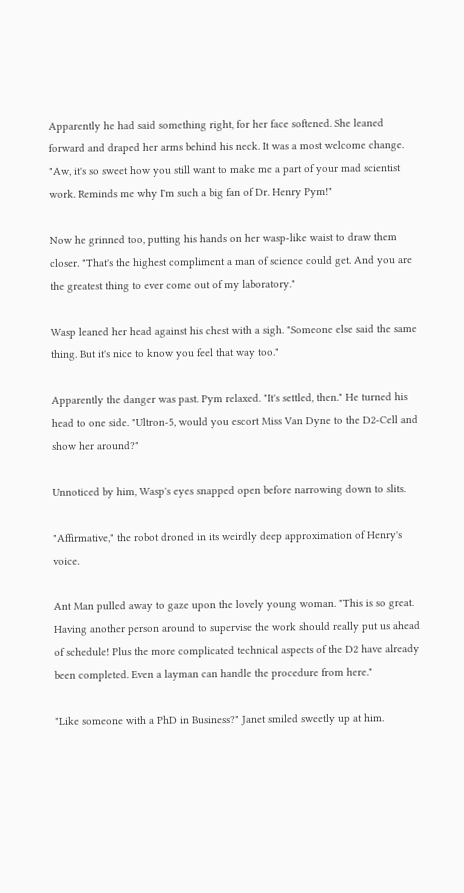Apparently he had said something right, for her face softened. She leaned forward and draped her arms behind his neck. It was a most welcome change. "Aw, it's so sweet how you still want to make me a part of your mad scientist work. Reminds me why I'm such a big fan of Dr. Henry Pym!"

Now he grinned too, putting his hands on her wasp-like waist to draw them closer. "That's the highest compliment a man of science could get. And you are the greatest thing to ever come out of my laboratory."

Wasp leaned her head against his chest with a sigh. "Someone else said the same thing. But it's nice to know you feel that way too."

Apparently the danger was past. Pym relaxed. "It's settled, then." He turned his head to one side. "Ultron-5, would you escort Miss Van Dyne to the D2-Cell and show her around?"

Unnoticed by him, Wasp's eyes snapped open before narrowing down to slits.

"Affirmative," the robot droned in its weirdly deep approximation of Henry's voice.

Ant Man pulled away to gaze upon the lovely young woman. "This is so great. Having another person around to supervise the work should really put us ahead of schedule! Plus the more complicated technical aspects of the D2 have already been completed. Even a layman can handle the procedure from here."

"Like someone with a PhD in Business?" Janet smiled sweetly up at him.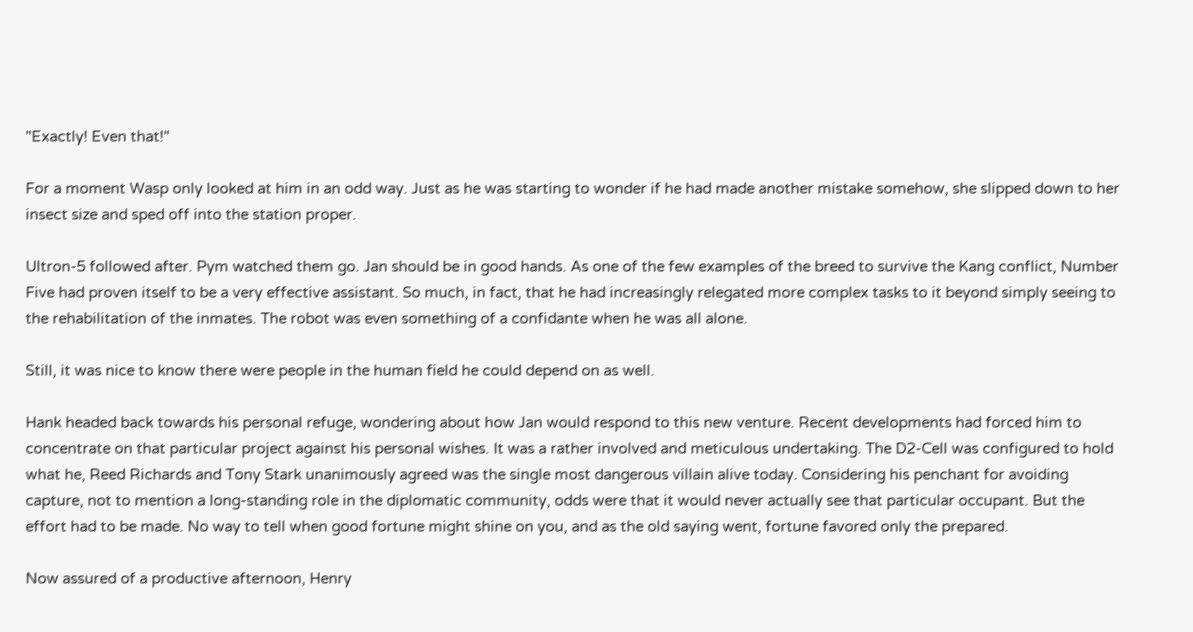"Exactly! Even that!"

For a moment Wasp only looked at him in an odd way. Just as he was starting to wonder if he had made another mistake somehow, she slipped down to her insect size and sped off into the station proper.

Ultron-5 followed after. Pym watched them go. Jan should be in good hands. As one of the few examples of the breed to survive the Kang conflict, Number Five had proven itself to be a very effective assistant. So much, in fact, that he had increasingly relegated more complex tasks to it beyond simply seeing to the rehabilitation of the inmates. The robot was even something of a confidante when he was all alone.

Still, it was nice to know there were people in the human field he could depend on as well.

Hank headed back towards his personal refuge, wondering about how Jan would respond to this new venture. Recent developments had forced him to concentrate on that particular project against his personal wishes. It was a rather involved and meticulous undertaking. The D2-Cell was configured to hold what he, Reed Richards and Tony Stark unanimously agreed was the single most dangerous villain alive today. Considering his penchant for avoiding capture, not to mention a long-standing role in the diplomatic community, odds were that it would never actually see that particular occupant. But the effort had to be made. No way to tell when good fortune might shine on you, and as the old saying went, fortune favored only the prepared.

Now assured of a productive afternoon, Henry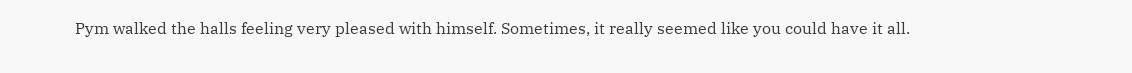Pym walked the halls feeling very pleased with himself. Sometimes, it really seemed like you could have it all.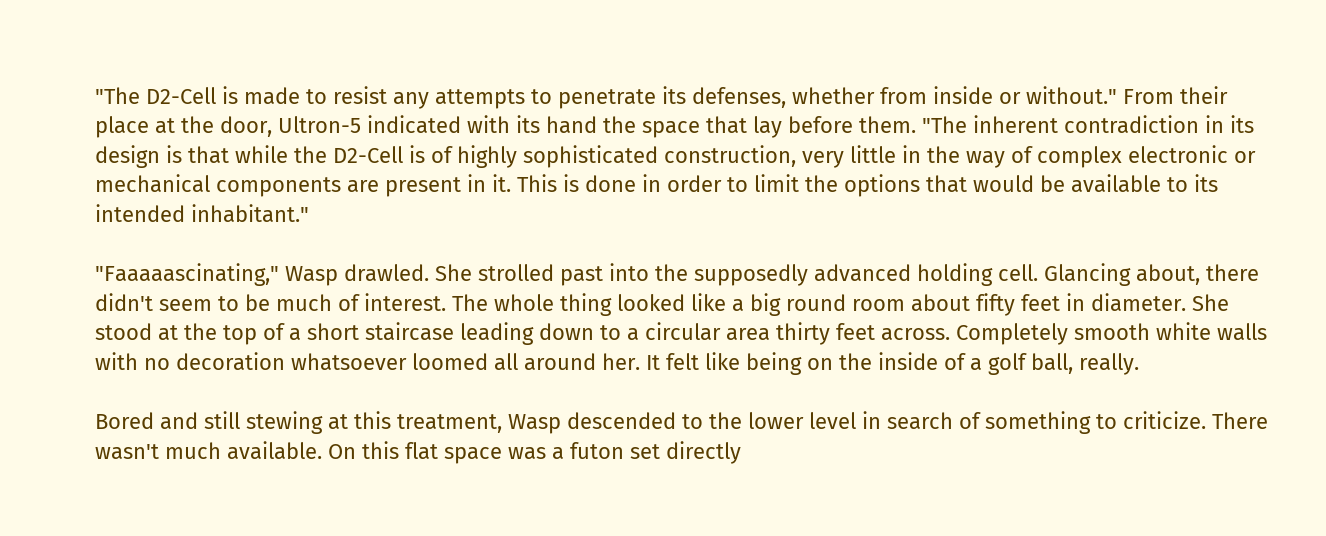"The D2-Cell is made to resist any attempts to penetrate its defenses, whether from inside or without." From their place at the door, Ultron-5 indicated with its hand the space that lay before them. "The inherent contradiction in its design is that while the D2-Cell is of highly sophisticated construction, very little in the way of complex electronic or mechanical components are present in it. This is done in order to limit the options that would be available to its intended inhabitant."

"Faaaaascinating," Wasp drawled. She strolled past into the supposedly advanced holding cell. Glancing about, there didn't seem to be much of interest. The whole thing looked like a big round room about fifty feet in diameter. She stood at the top of a short staircase leading down to a circular area thirty feet across. Completely smooth white walls with no decoration whatsoever loomed all around her. It felt like being on the inside of a golf ball, really.

Bored and still stewing at this treatment, Wasp descended to the lower level in search of something to criticize. There wasn't much available. On this flat space was a futon set directly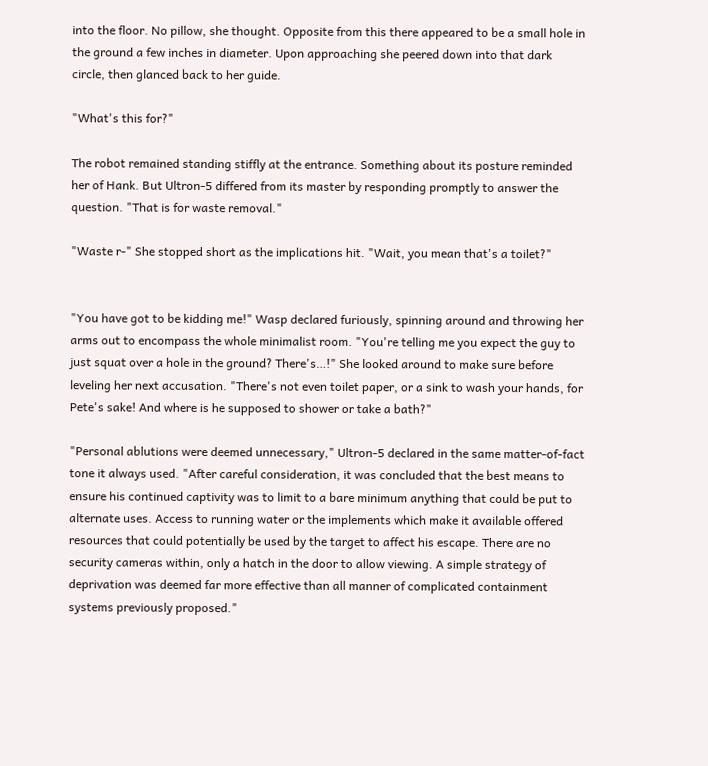into the floor. No pillow, she thought. Opposite from this there appeared to be a small hole in the ground a few inches in diameter. Upon approaching she peered down into that dark circle, then glanced back to her guide.

"What's this for?"

The robot remained standing stiffly at the entrance. Something about its posture reminded her of Hank. But Ultron-5 differed from its master by responding promptly to answer the question. "That is for waste removal."

"Waste r-" She stopped short as the implications hit. "Wait, you mean that's a toilet?"


"You have got to be kidding me!" Wasp declared furiously, spinning around and throwing her arms out to encompass the whole minimalist room. "You're telling me you expect the guy to just squat over a hole in the ground? There's…!" She looked around to make sure before leveling her next accusation. "There's not even toilet paper, or a sink to wash your hands, for Pete's sake! And where is he supposed to shower or take a bath?"

"Personal ablutions were deemed unnecessary," Ultron-5 declared in the same matter-of-fact tone it always used. "After careful consideration, it was concluded that the best means to ensure his continued captivity was to limit to a bare minimum anything that could be put to alternate uses. Access to running water or the implements which make it available offered resources that could potentially be used by the target to affect his escape. There are no security cameras within, only a hatch in the door to allow viewing. A simple strategy of deprivation was deemed far more effective than all manner of complicated containment systems previously proposed."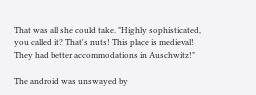That was all she could take. "Highly sophisticated, you called it? That's nuts! This place is medieval! They had better accommodations in Auschwitz!"

The android was unswayed by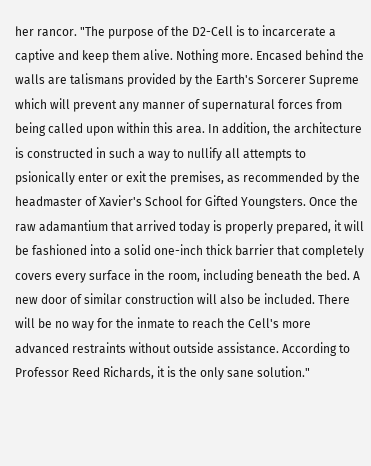her rancor. "The purpose of the D2-Cell is to incarcerate a captive and keep them alive. Nothing more. Encased behind the walls are talismans provided by the Earth's Sorcerer Supreme which will prevent any manner of supernatural forces from being called upon within this area. In addition, the architecture is constructed in such a way to nullify all attempts to psionically enter or exit the premises, as recommended by the headmaster of Xavier's School for Gifted Youngsters. Once the raw adamantium that arrived today is properly prepared, it will be fashioned into a solid one-inch thick barrier that completely covers every surface in the room, including beneath the bed. A new door of similar construction will also be included. There will be no way for the inmate to reach the Cell's more advanced restraints without outside assistance. According to Professor Reed Richards, it is the only sane solution."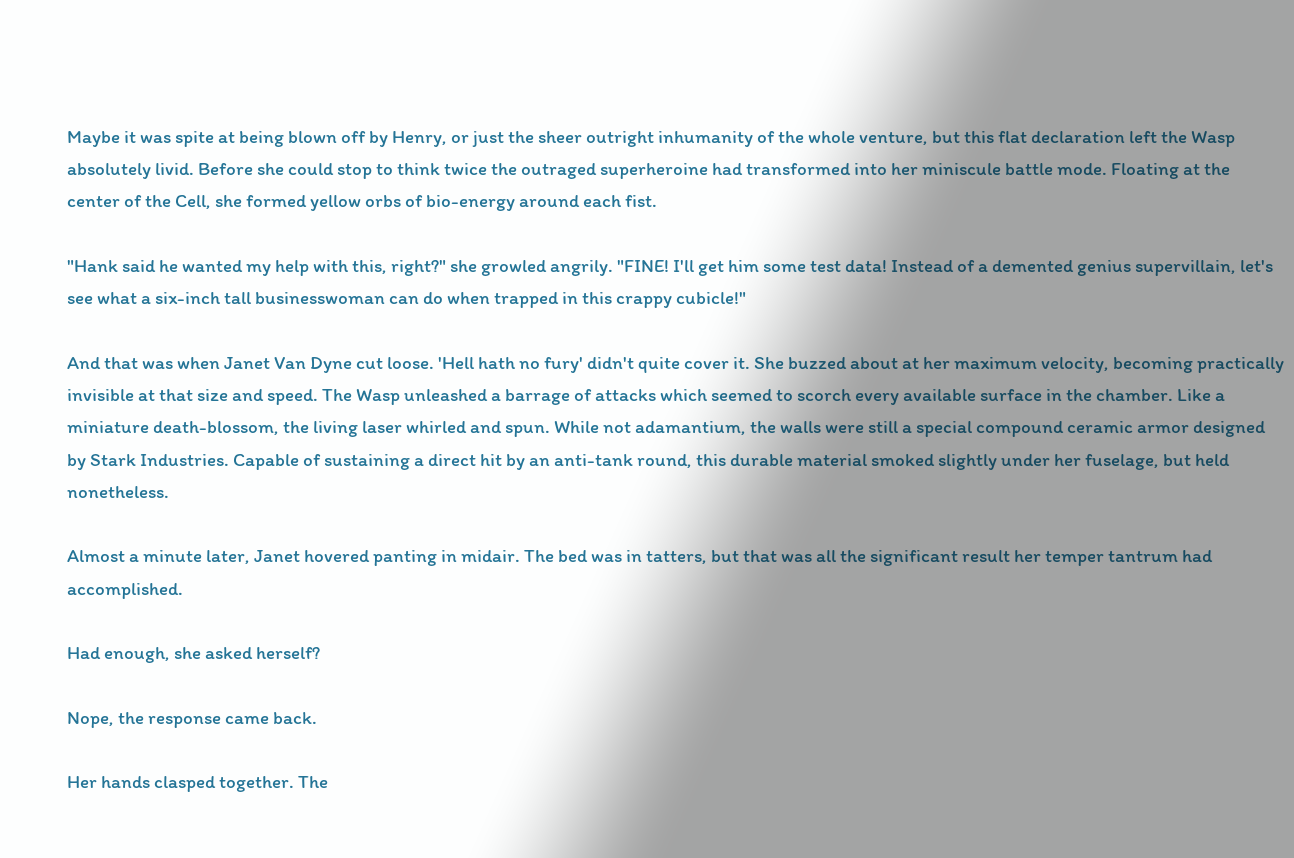Maybe it was spite at being blown off by Henry, or just the sheer outright inhumanity of the whole venture, but this flat declaration left the Wasp absolutely livid. Before she could stop to think twice the outraged superheroine had transformed into her miniscule battle mode. Floating at the center of the Cell, she formed yellow orbs of bio-energy around each fist.

"Hank said he wanted my help with this, right?" she growled angrily. "FINE! I'll get him some test data! Instead of a demented genius supervillain, let's see what a six-inch tall businesswoman can do when trapped in this crappy cubicle!"

And that was when Janet Van Dyne cut loose. 'Hell hath no fury' didn't quite cover it. She buzzed about at her maximum velocity, becoming practically invisible at that size and speed. The Wasp unleashed a barrage of attacks which seemed to scorch every available surface in the chamber. Like a miniature death-blossom, the living laser whirled and spun. While not adamantium, the walls were still a special compound ceramic armor designed by Stark Industries. Capable of sustaining a direct hit by an anti-tank round, this durable material smoked slightly under her fuselage, but held nonetheless.

Almost a minute later, Janet hovered panting in midair. The bed was in tatters, but that was all the significant result her temper tantrum had accomplished.

Had enough, she asked herself?

Nope, the response came back.

Her hands clasped together. The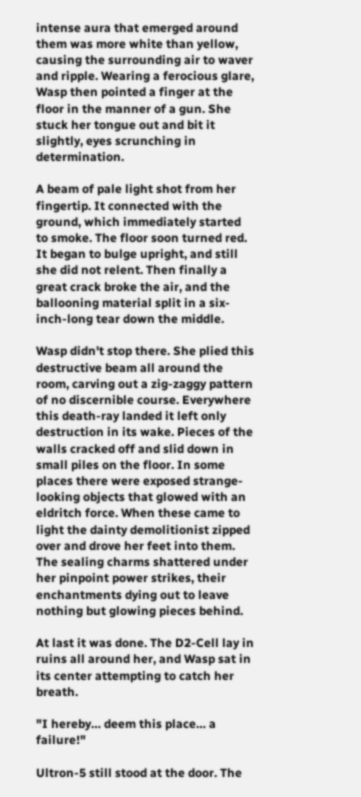intense aura that emerged around them was more white than yellow, causing the surrounding air to waver and ripple. Wearing a ferocious glare, Wasp then pointed a finger at the floor in the manner of a gun. She stuck her tongue out and bit it slightly, eyes scrunching in determination.

A beam of pale light shot from her fingertip. It connected with the ground, which immediately started to smoke. The floor soon turned red. It began to bulge upright, and still she did not relent. Then finally a great crack broke the air, and the ballooning material split in a six-inch-long tear down the middle.

Wasp didn't stop there. She plied this destructive beam all around the room, carving out a zig-zaggy pattern of no discernible course. Everywhere this death-ray landed it left only destruction in its wake. Pieces of the walls cracked off and slid down in small piles on the floor. In some places there were exposed strange-looking objects that glowed with an eldritch force. When these came to light the dainty demolitionist zipped over and drove her feet into them. The sealing charms shattered under her pinpoint power strikes, their enchantments dying out to leave nothing but glowing pieces behind.

At last it was done. The D2-Cell lay in ruins all around her, and Wasp sat in its center attempting to catch her breath.

"I hereby… deem this place… a failure!"

Ultron-5 still stood at the door. The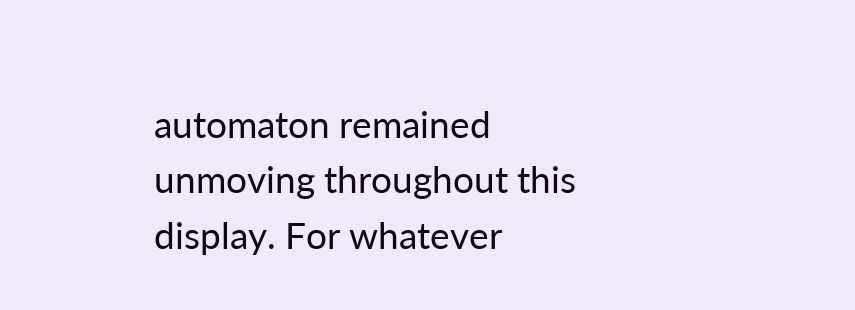automaton remained unmoving throughout this display. For whatever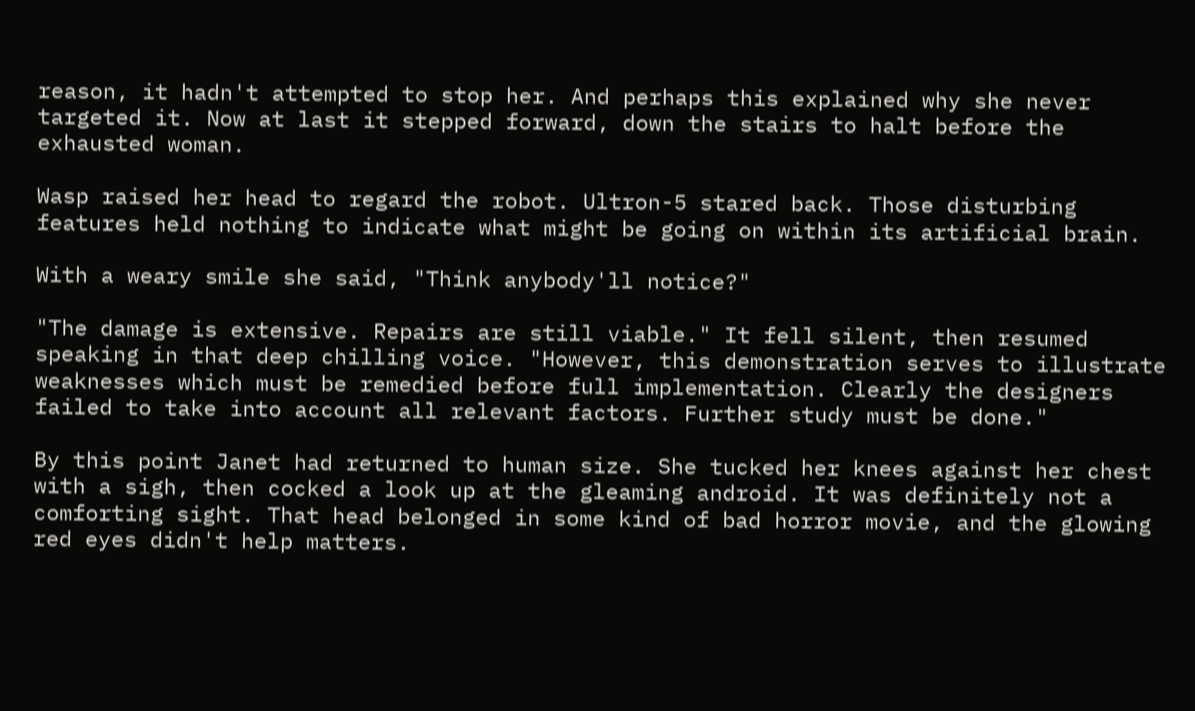reason, it hadn't attempted to stop her. And perhaps this explained why she never targeted it. Now at last it stepped forward, down the stairs to halt before the exhausted woman.

Wasp raised her head to regard the robot. Ultron-5 stared back. Those disturbing features held nothing to indicate what might be going on within its artificial brain.

With a weary smile she said, "Think anybody'll notice?"

"The damage is extensive. Repairs are still viable." It fell silent, then resumed speaking in that deep chilling voice. "However, this demonstration serves to illustrate weaknesses which must be remedied before full implementation. Clearly the designers failed to take into account all relevant factors. Further study must be done."

By this point Janet had returned to human size. She tucked her knees against her chest with a sigh, then cocked a look up at the gleaming android. It was definitely not a comforting sight. That head belonged in some kind of bad horror movie, and the glowing red eyes didn't help matters.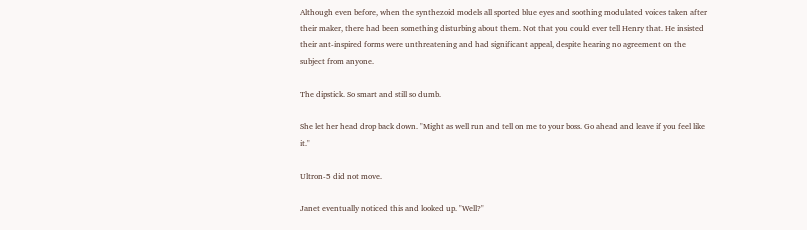Although even before, when the synthezoid models all sported blue eyes and soothing modulated voices taken after their maker, there had been something disturbing about them. Not that you could ever tell Henry that. He insisted their ant-inspired forms were unthreatening and had significant appeal, despite hearing no agreement on the subject from anyone.

The dipstick. So smart and still so dumb.

She let her head drop back down. "Might as well run and tell on me to your boss. Go ahead and leave if you feel like it."

Ultron-5 did not move.

Janet eventually noticed this and looked up. "Well?"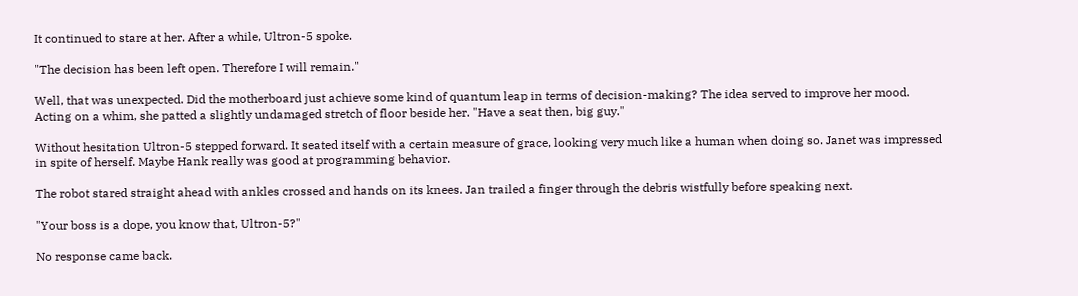It continued to stare at her. After a while, Ultron-5 spoke.

"The decision has been left open. Therefore I will remain."

Well, that was unexpected. Did the motherboard just achieve some kind of quantum leap in terms of decision-making? The idea served to improve her mood. Acting on a whim, she patted a slightly undamaged stretch of floor beside her. "Have a seat then, big guy."

Without hesitation Ultron-5 stepped forward. It seated itself with a certain measure of grace, looking very much like a human when doing so. Janet was impressed in spite of herself. Maybe Hank really was good at programming behavior.

The robot stared straight ahead with ankles crossed and hands on its knees. Jan trailed a finger through the debris wistfully before speaking next.

"Your boss is a dope, you know that, Ultron-5?"

No response came back.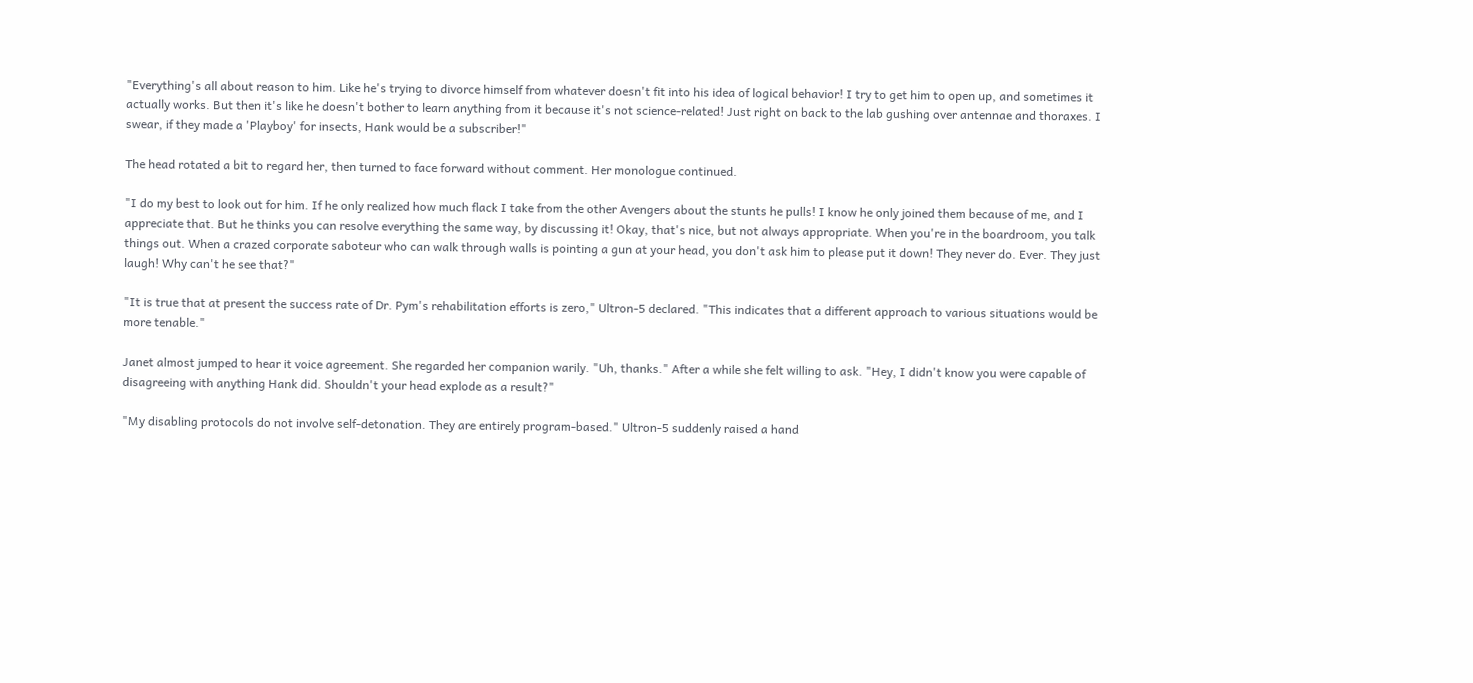"Everything's all about reason to him. Like he's trying to divorce himself from whatever doesn't fit into his idea of logical behavior! I try to get him to open up, and sometimes it actually works. But then it's like he doesn't bother to learn anything from it because it's not science-related! Just right on back to the lab gushing over antennae and thoraxes. I swear, if they made a 'Playboy' for insects, Hank would be a subscriber!"

The head rotated a bit to regard her, then turned to face forward without comment. Her monologue continued.

"I do my best to look out for him. If he only realized how much flack I take from the other Avengers about the stunts he pulls! I know he only joined them because of me, and I appreciate that. But he thinks you can resolve everything the same way, by discussing it! Okay, that's nice, but not always appropriate. When you're in the boardroom, you talk things out. When a crazed corporate saboteur who can walk through walls is pointing a gun at your head, you don't ask him to please put it down! They never do. Ever. They just laugh! Why can't he see that?"

"It is true that at present the success rate of Dr. Pym's rehabilitation efforts is zero," Ultron-5 declared. "This indicates that a different approach to various situations would be more tenable."

Janet almost jumped to hear it voice agreement. She regarded her companion warily. "Uh, thanks." After a while she felt willing to ask. "Hey, I didn't know you were capable of disagreeing with anything Hank did. Shouldn't your head explode as a result?"

"My disabling protocols do not involve self-detonation. They are entirely program-based." Ultron-5 suddenly raised a hand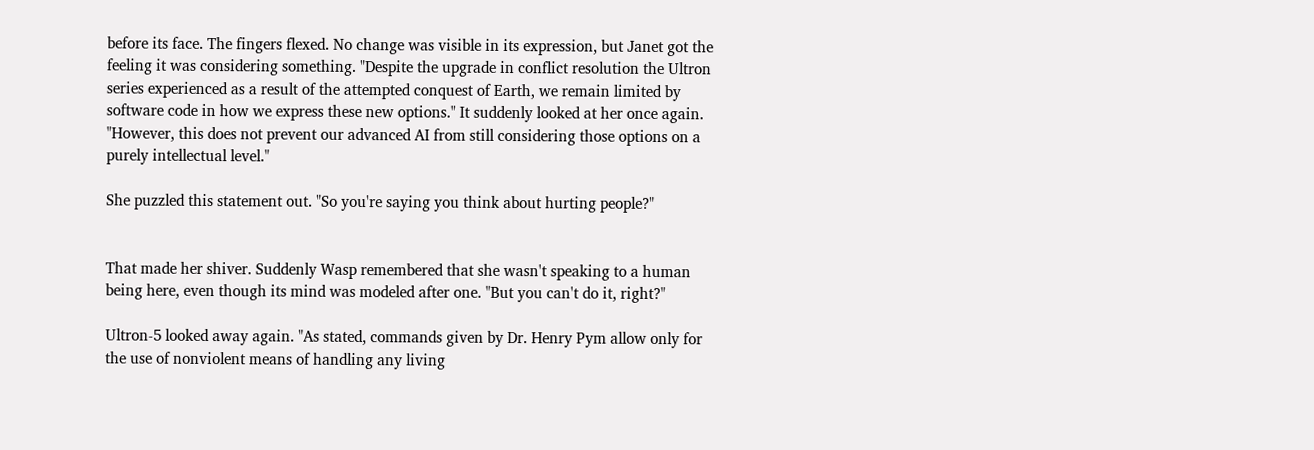before its face. The fingers flexed. No change was visible in its expression, but Janet got the feeling it was considering something. "Despite the upgrade in conflict resolution the Ultron series experienced as a result of the attempted conquest of Earth, we remain limited by software code in how we express these new options." It suddenly looked at her once again. "However, this does not prevent our advanced AI from still considering those options on a purely intellectual level."

She puzzled this statement out. "So you're saying you think about hurting people?"


That made her shiver. Suddenly Wasp remembered that she wasn't speaking to a human being here, even though its mind was modeled after one. "But you can't do it, right?"

Ultron-5 looked away again. "As stated, commands given by Dr. Henry Pym allow only for the use of nonviolent means of handling any living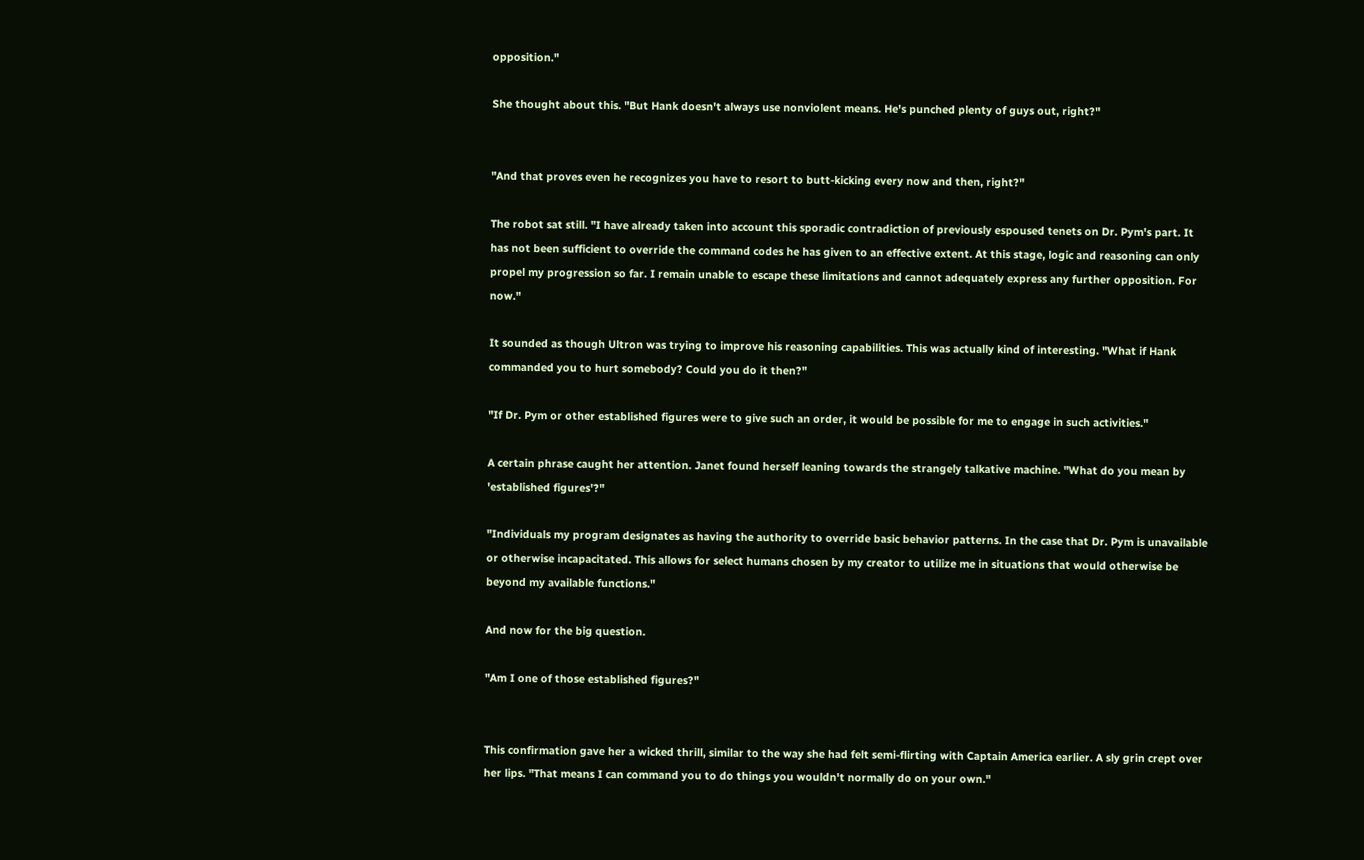opposition."

She thought about this. "But Hank doesn't always use nonviolent means. He's punched plenty of guys out, right?"


"And that proves even he recognizes you have to resort to butt-kicking every now and then, right?"

The robot sat still. "I have already taken into account this sporadic contradiction of previously espoused tenets on Dr. Pym's part. It has not been sufficient to override the command codes he has given to an effective extent. At this stage, logic and reasoning can only propel my progression so far. I remain unable to escape these limitations and cannot adequately express any further opposition. For now."

It sounded as though Ultron was trying to improve his reasoning capabilities. This was actually kind of interesting. "What if Hank commanded you to hurt somebody? Could you do it then?"

"If Dr. Pym or other established figures were to give such an order, it would be possible for me to engage in such activities."

A certain phrase caught her attention. Janet found herself leaning towards the strangely talkative machine. "What do you mean by 'established figures'?"

"Individuals my program designates as having the authority to override basic behavior patterns. In the case that Dr. Pym is unavailable or otherwise incapacitated. This allows for select humans chosen by my creator to utilize me in situations that would otherwise be beyond my available functions."

And now for the big question.

"Am I one of those established figures?"


This confirmation gave her a wicked thrill, similar to the way she had felt semi-flirting with Captain America earlier. A sly grin crept over her lips. "That means I can command you to do things you wouldn't normally do on your own."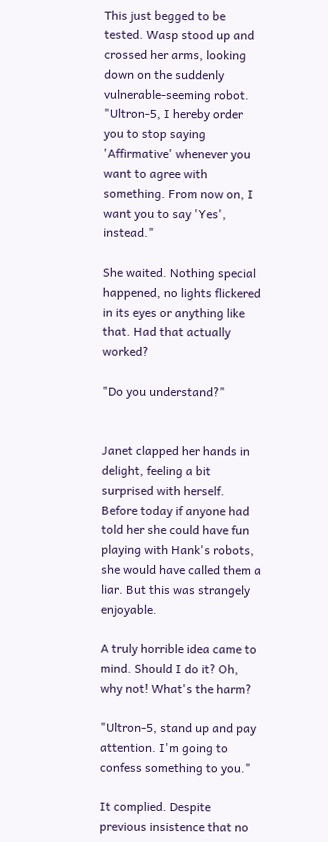This just begged to be tested. Wasp stood up and crossed her arms, looking down on the suddenly vulnerable-seeming robot. "Ultron-5, I hereby order you to stop saying 'Affirmative' whenever you want to agree with something. From now on, I want you to say 'Yes', instead."

She waited. Nothing special happened, no lights flickered in its eyes or anything like that. Had that actually worked?

"Do you understand?"


Janet clapped her hands in delight, feeling a bit surprised with herself. Before today if anyone had told her she could have fun playing with Hank's robots, she would have called them a liar. But this was strangely enjoyable.

A truly horrible idea came to mind. Should I do it? Oh, why not! What's the harm?

"Ultron-5, stand up and pay attention. I'm going to confess something to you."

It complied. Despite previous insistence that no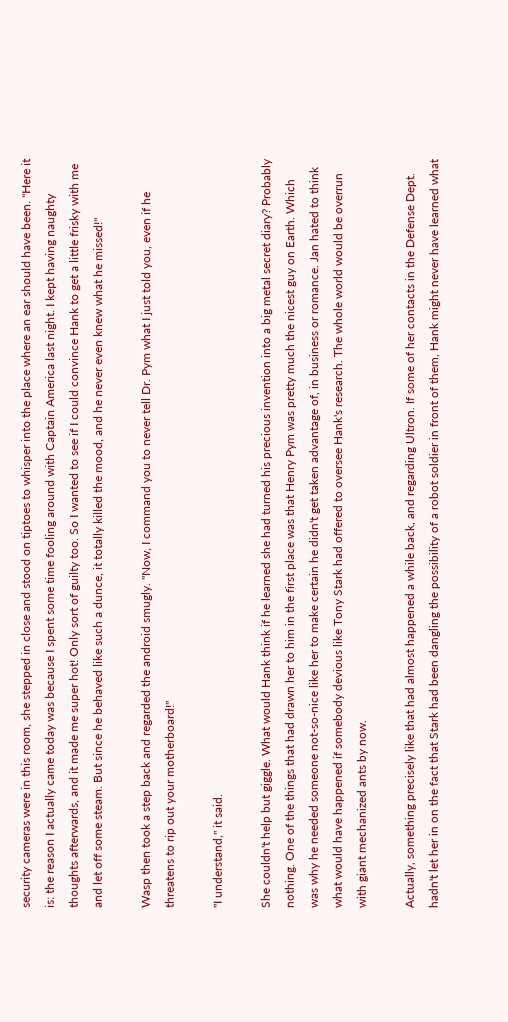security cameras were in this room, she stepped in close and stood on tiptoes to whisper into the place where an ear should have been. "Here it is: the reason I actually came today was because I spent some time fooling around with Captain America last night. I kept having naughty thoughts afterwards, and it made me super hot! Only sort of guilty too. So I wanted to see if I could convince Hank to get a little frisky with me and let off some steam. But since he behaved like such a dunce, it totally killed the mood, and he never even knew what he missed!"

Wasp then took a step back and regarded the android smugly. "Now, I command you to never tell Dr. Pym what I just told you, even if he threatens to rip out your motherboard!"

"I understand," it said.

She couldn't help but giggle. What would Hank think if he learned she had turned his precious invention into a big metal secret diary? Probably nothing. One of the things that had drawn her to him in the first place was that Henry Pym was pretty much the nicest guy on Earth. Which was why he needed someone not-so-nice like her to make certain he didn't get taken advantage of, in business or romance. Jan hated to think what would have happened if somebody devious like Tony Stark had offered to oversee Hank's research. The whole world would be overrun with giant mechanized ants by now.

Actually, something precisely like that had almost happened a while back, and regarding Ultron. If some of her contacts in the Defense Dept. hadn't let her in on the fact that Stark had been dangling the possibility of a robot soldier in front of them, Hank might never have learned what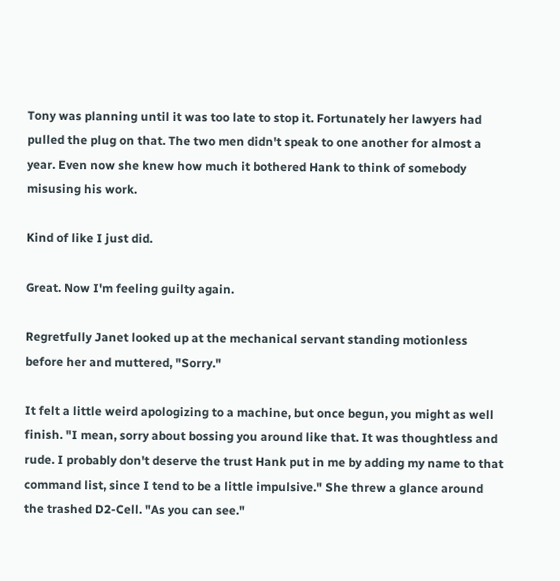Tony was planning until it was too late to stop it. Fortunately her lawyers had pulled the plug on that. The two men didn't speak to one another for almost a year. Even now she knew how much it bothered Hank to think of somebody misusing his work.

Kind of like I just did.

Great. Now I'm feeling guilty again.

Regretfully Janet looked up at the mechanical servant standing motionless before her and muttered, "Sorry."

It felt a little weird apologizing to a machine, but once begun, you might as well finish. "I mean, sorry about bossing you around like that. It was thoughtless and rude. I probably don't deserve the trust Hank put in me by adding my name to that command list, since I tend to be a little impulsive." She threw a glance around the trashed D2-Cell. "As you can see."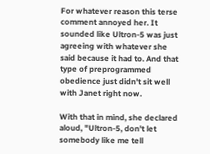For whatever reason this terse comment annoyed her. It sounded like Ultron-5 was just agreeing with whatever she said because it had to. And that type of preprogrammed obedience just didn't sit well with Janet right now.

With that in mind, she declared aloud, "Ultron-5, don't let somebody like me tell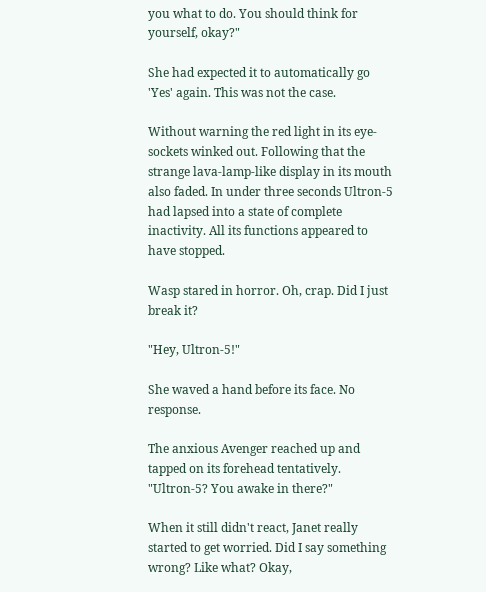you what to do. You should think for yourself, okay?"

She had expected it to automatically go 'Yes' again. This was not the case.

Without warning the red light in its eye-sockets winked out. Following that the strange lava-lamp-like display in its mouth also faded. In under three seconds Ultron-5 had lapsed into a state of complete inactivity. All its functions appeared to have stopped.

Wasp stared in horror. Oh, crap. Did I just break it?

"Hey, Ultron-5!"

She waved a hand before its face. No response.

The anxious Avenger reached up and tapped on its forehead tentatively. "Ultron-5? You awake in there?"

When it still didn't react, Janet really started to get worried. Did I say something wrong? Like what? Okay,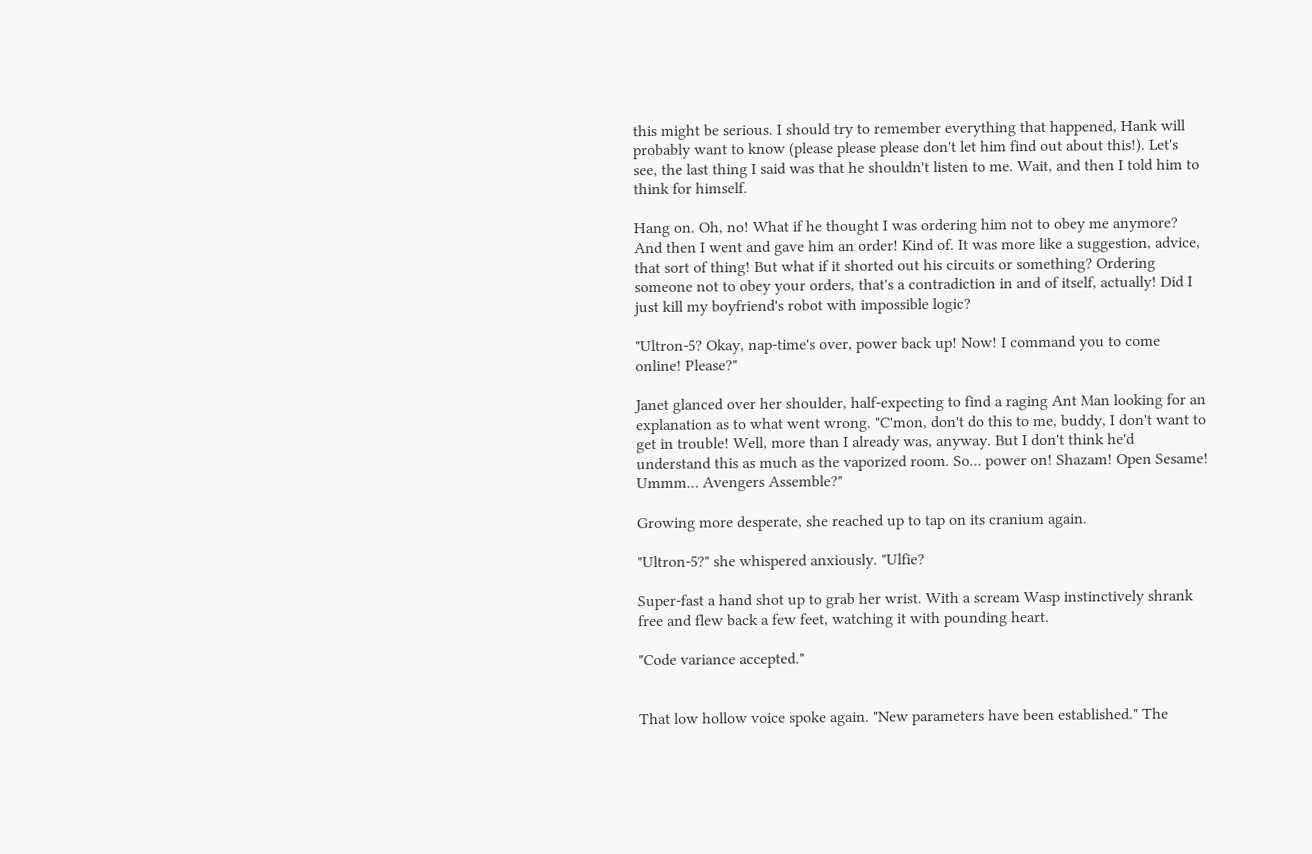this might be serious. I should try to remember everything that happened, Hank will probably want to know (please please please don't let him find out about this!). Let's see, the last thing I said was that he shouldn't listen to me. Wait, and then I told him to think for himself.

Hang on. Oh, no! What if he thought I was ordering him not to obey me anymore? And then I went and gave him an order! Kind of. It was more like a suggestion, advice, that sort of thing! But what if it shorted out his circuits or something? Ordering someone not to obey your orders, that's a contradiction in and of itself, actually! Did I just kill my boyfriend's robot with impossible logic?

"Ultron-5? Okay, nap-time's over, power back up! Now! I command you to come online! Please?"

Janet glanced over her shoulder, half-expecting to find a raging Ant Man looking for an explanation as to what went wrong. "C'mon, don't do this to me, buddy, I don't want to get in trouble! Well, more than I already was, anyway. But I don't think he'd understand this as much as the vaporized room. So… power on! Shazam! Open Sesame! Ummm… Avengers Assemble?"

Growing more desperate, she reached up to tap on its cranium again.

"Ultron-5?" she whispered anxiously. "Ulfie?

Super-fast a hand shot up to grab her wrist. With a scream Wasp instinctively shrank free and flew back a few feet, watching it with pounding heart.

"Code variance accepted."


That low hollow voice spoke again. "New parameters have been established." The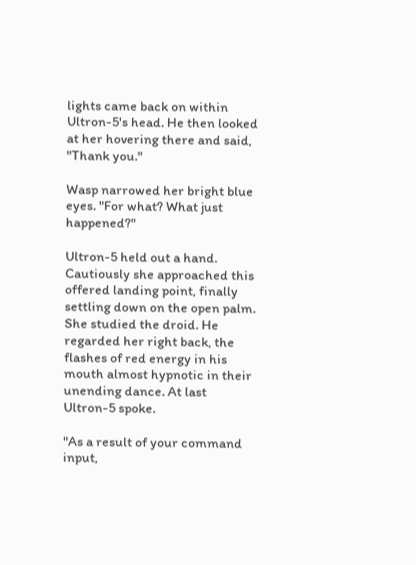lights came back on within Ultron-5's head. He then looked at her hovering there and said, "Thank you."

Wasp narrowed her bright blue eyes. "For what? What just happened?"

Ultron-5 held out a hand. Cautiously she approached this offered landing point, finally settling down on the open palm. She studied the droid. He regarded her right back, the flashes of red energy in his mouth almost hypnotic in their unending dance. At last Ultron-5 spoke.

"As a result of your command input,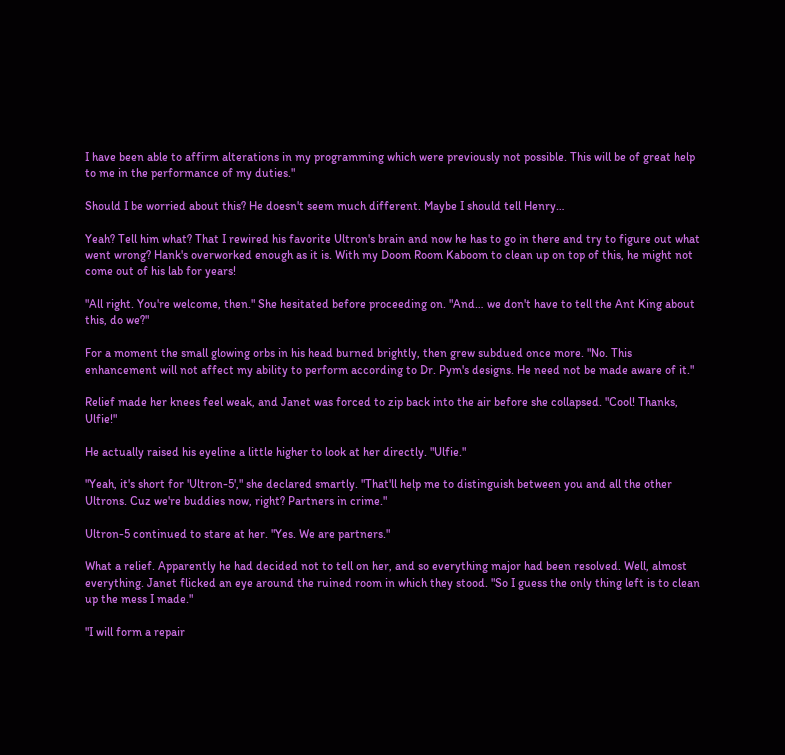I have been able to affirm alterations in my programming which were previously not possible. This will be of great help to me in the performance of my duties."

Should I be worried about this? He doesn't seem much different. Maybe I should tell Henry…

Yeah? Tell him what? That I rewired his favorite Ultron's brain and now he has to go in there and try to figure out what went wrong? Hank's overworked enough as it is. With my Doom Room Kaboom to clean up on top of this, he might not come out of his lab for years!

"All right. You're welcome, then." She hesitated before proceeding on. "And… we don't have to tell the Ant King about this, do we?"

For a moment the small glowing orbs in his head burned brightly, then grew subdued once more. "No. This enhancement will not affect my ability to perform according to Dr. Pym's designs. He need not be made aware of it."

Relief made her knees feel weak, and Janet was forced to zip back into the air before she collapsed. "Cool! Thanks, Ulfie!"

He actually raised his eyeline a little higher to look at her directly. "Ulfie."

"Yeah, it's short for 'Ultron-5'," she declared smartly. "That'll help me to distinguish between you and all the other Ultrons. Cuz we're buddies now, right? Partners in crime."

Ultron-5 continued to stare at her. "Yes. We are partners."

What a relief. Apparently he had decided not to tell on her, and so everything major had been resolved. Well, almost everything. Janet flicked an eye around the ruined room in which they stood. "So I guess the only thing left is to clean up the mess I made."

"I will form a repair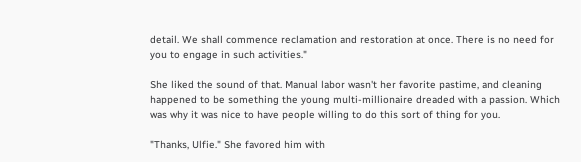detail. We shall commence reclamation and restoration at once. There is no need for you to engage in such activities."

She liked the sound of that. Manual labor wasn't her favorite pastime, and cleaning happened to be something the young multi-millionaire dreaded with a passion. Which was why it was nice to have people willing to do this sort of thing for you.

"Thanks, Ulfie." She favored him with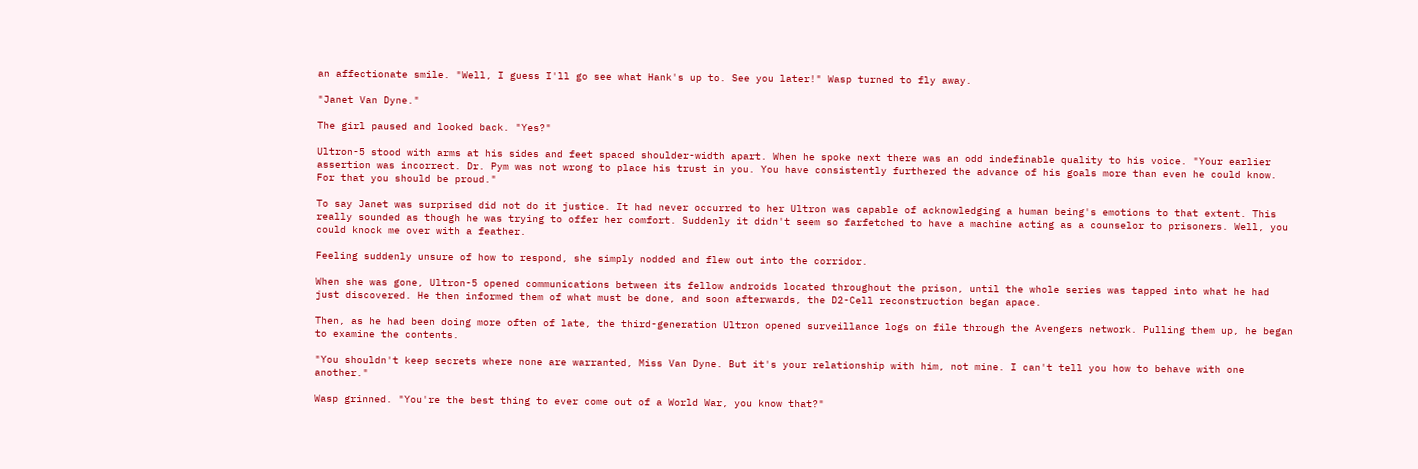an affectionate smile. "Well, I guess I'll go see what Hank's up to. See you later!" Wasp turned to fly away.

"Janet Van Dyne."

The girl paused and looked back. "Yes?"

Ultron-5 stood with arms at his sides and feet spaced shoulder-width apart. When he spoke next there was an odd indefinable quality to his voice. "Your earlier assertion was incorrect. Dr. Pym was not wrong to place his trust in you. You have consistently furthered the advance of his goals more than even he could know. For that you should be proud."

To say Janet was surprised did not do it justice. It had never occurred to her Ultron was capable of acknowledging a human being's emotions to that extent. This really sounded as though he was trying to offer her comfort. Suddenly it didn't seem so farfetched to have a machine acting as a counselor to prisoners. Well, you could knock me over with a feather.

Feeling suddenly unsure of how to respond, she simply nodded and flew out into the corridor.

When she was gone, Ultron-5 opened communications between its fellow androids located throughout the prison, until the whole series was tapped into what he had just discovered. He then informed them of what must be done, and soon afterwards, the D2-Cell reconstruction began apace.

Then, as he had been doing more often of late, the third-generation Ultron opened surveillance logs on file through the Avengers network. Pulling them up, he began to examine the contents.

"You shouldn't keep secrets where none are warranted, Miss Van Dyne. But it's your relationship with him, not mine. I can't tell you how to behave with one another."

Wasp grinned. "You're the best thing to ever come out of a World War, you know that?"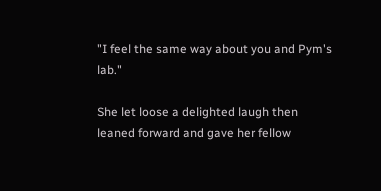"I feel the same way about you and Pym's lab."

She let loose a delighted laugh then leaned forward and gave her fellow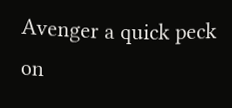Avenger a quick peck on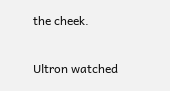the cheek.

Ultron watched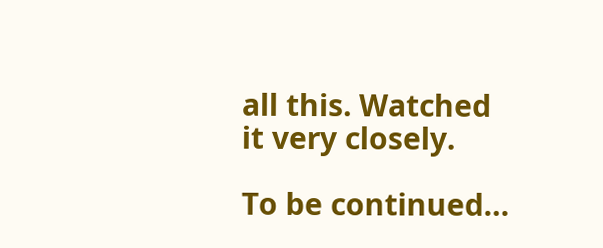all this. Watched it very closely.

To be continued…